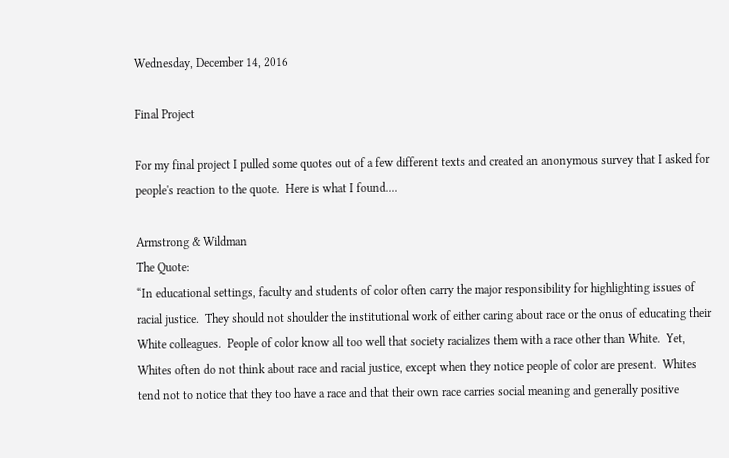Wednesday, December 14, 2016

Final Project

For my final project I pulled some quotes out of a few different texts and created an anonymous survey that I asked for people's reaction to the quote.  Here is what I found....

Armstrong & Wildman
The Quote:
“In educational settings, faculty and students of color often carry the major responsibility for highlighting issues of racial justice.  They should not shoulder the institutional work of either caring about race or the onus of educating their White colleagues.  People of color know all too well that society racializes them with a race other than White.  Yet, Whites often do not think about race and racial justice, except when they notice people of color are present.  Whites tend not to notice that they too have a race and that their own race carries social meaning and generally positive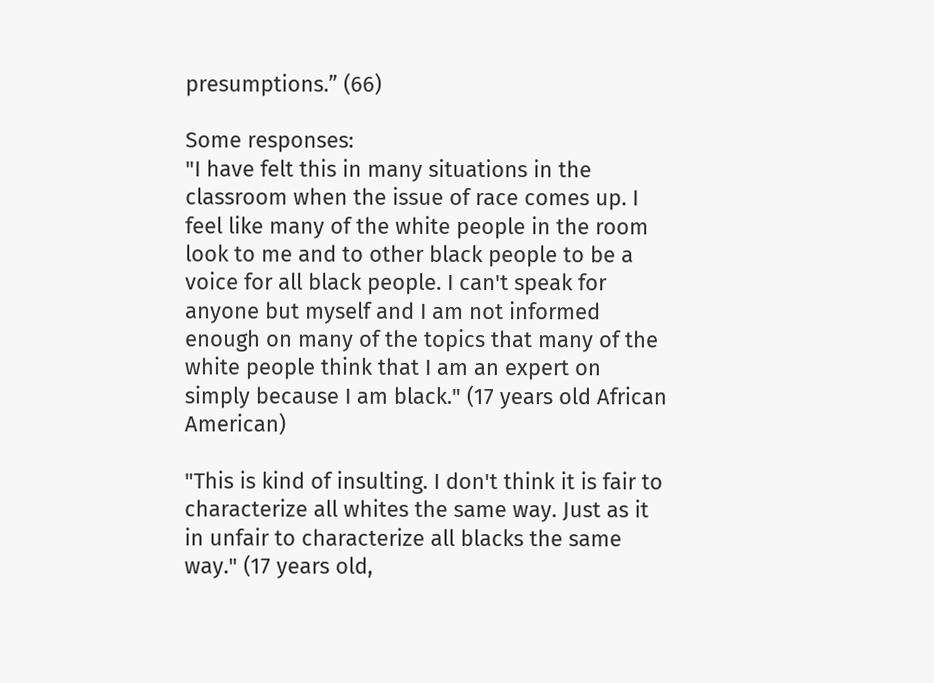presumptions.” (66)

Some responses:
"I have felt this in many situations in the classroom when the issue of race comes up. I feel like many of the white people in the room look to me and to other black people to be a voice for all black people. I can't speak for anyone but myself and I am not informed enough on many of the topics that many of the white people think that I am an expert on simply because I am black." (17 years old African American)

"This is kind of insulting. I don't think it is fair to characterize all whites the same way. Just as it in unfair to characterize all blacks the same way." (17 years old,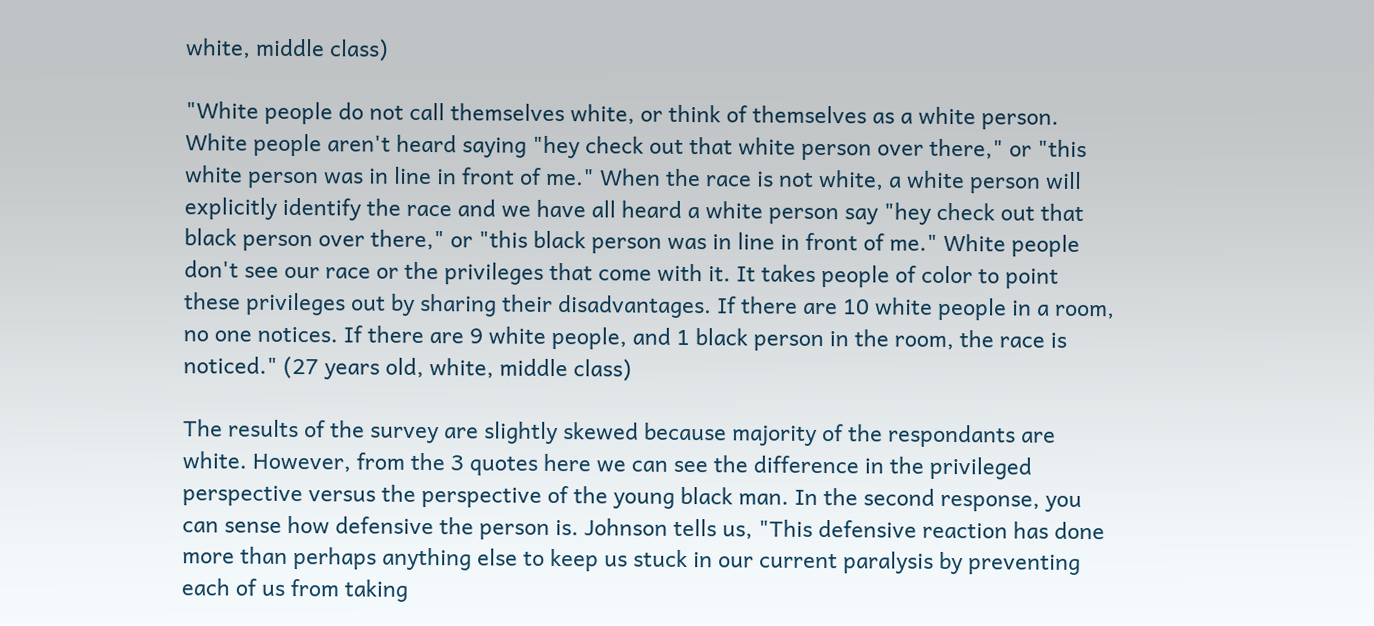white, middle class)

"White people do not call themselves white, or think of themselves as a white person. White people aren't heard saying "hey check out that white person over there," or "this white person was in line in front of me." When the race is not white, a white person will explicitly identify the race and we have all heard a white person say "hey check out that black person over there," or "this black person was in line in front of me." White people don't see our race or the privileges that come with it. It takes people of color to point these privileges out by sharing their disadvantages. If there are 10 white people in a room, no one notices. If there are 9 white people, and 1 black person in the room, the race is noticed." (27 years old, white, middle class)

The results of the survey are slightly skewed because majority of the respondants are white. However, from the 3 quotes here we can see the difference in the privileged perspective versus the perspective of the young black man. In the second response, you can sense how defensive the person is. Johnson tells us, "This defensive reaction has done more than perhaps anything else to keep us stuck in our current paralysis by preventing each of us from taking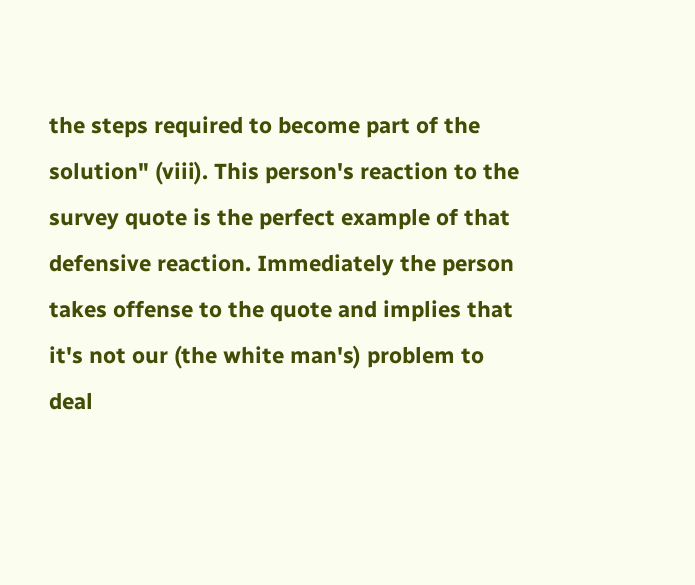the steps required to become part of the solution" (viii). This person's reaction to the survey quote is the perfect example of that defensive reaction. Immediately the person takes offense to the quote and implies that it's not our (the white man's) problem to deal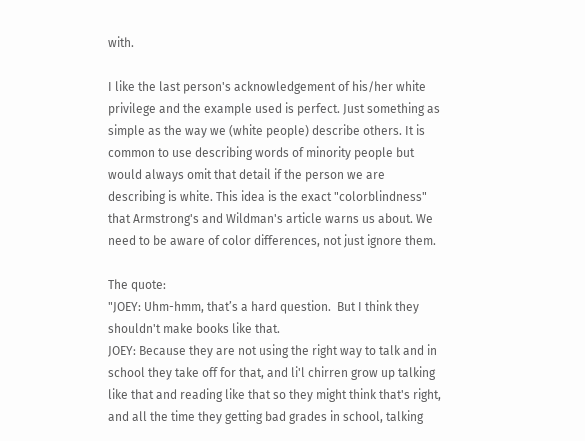with.

I like the last person's acknowledgement of his/her white privilege and the example used is perfect. Just something as simple as the way we (white people) describe others. It is common to use describing words of minority people but would always omit that detail if the person we are describing is white. This idea is the exact "colorblindness" that Armstrong's and Wildman's article warns us about. We need to be aware of color differences, not just ignore them.

The quote:
"JOEY: Uhm-hmm, that’s a hard question.  But I think they shouldn't make books like that.
JOEY: Because they are not using the right way to talk and in school they take off for that, and li'l chirren grow up talking like that and reading like that so they might think that's right, and all the time they getting bad grades in school, talking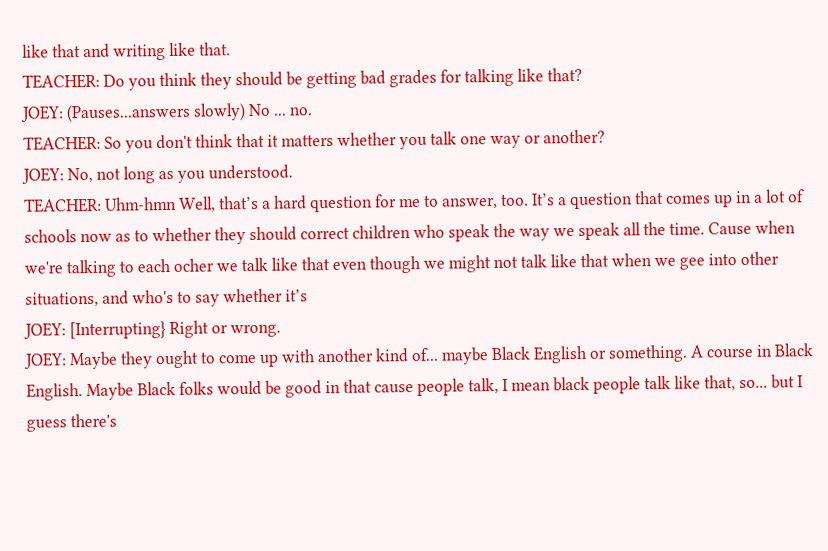like that and writing like that.
TEACHER: Do you think they should be getting bad grades for talking like that?
JOEY: (Pauses...answers slowly) No ... no.
TEACHER: So you don't think that it matters whether you talk one way or another?
JOEY: No, not long as you understood.
TEACHER: Uhm-hmn Well, that’s a hard question for me to answer, too. It’s a question that comes up in a lot of schools now as to whether they should correct children who speak the way we speak all the time. Cause when we're talking to each ocher we talk like that even though we might not talk like that when we gee into other situations, and who's to say whether it’s
JOEY: [Interrupting} Right or wrong.
JOEY: Maybe they ought to come up with another kind of... maybe Black English or something. A course in Black English. Maybe Black folks would be good in that cause people talk, I mean black people talk like that, so... but I guess there's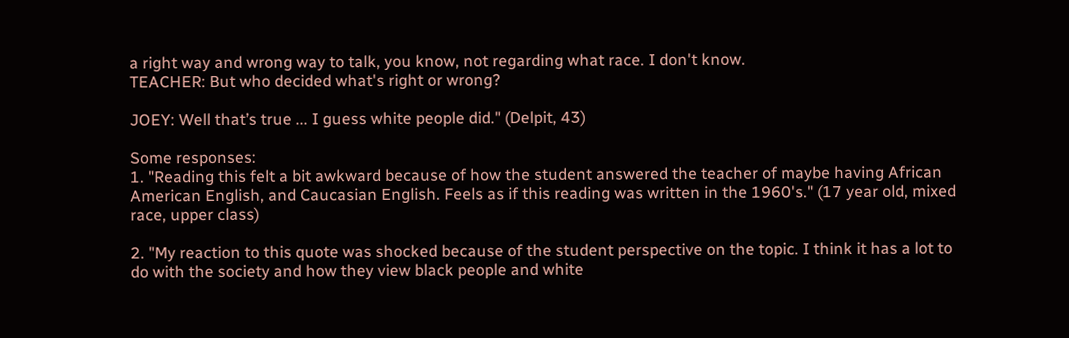a right way and wrong way to talk, you know, not regarding what race. I don't know.
TEACHER: But who decided what's right or wrong?

JOEY: Well that’s true ... I guess white people did." (Delpit, 43)

Some responses:
1. "Reading this felt a bit awkward because of how the student answered the teacher of maybe having African American English, and Caucasian English. Feels as if this reading was written in the 1960's." (17 year old, mixed race, upper class)

2. "My reaction to this quote was shocked because of the student perspective on the topic. I think it has a lot to do with the society and how they view black people and white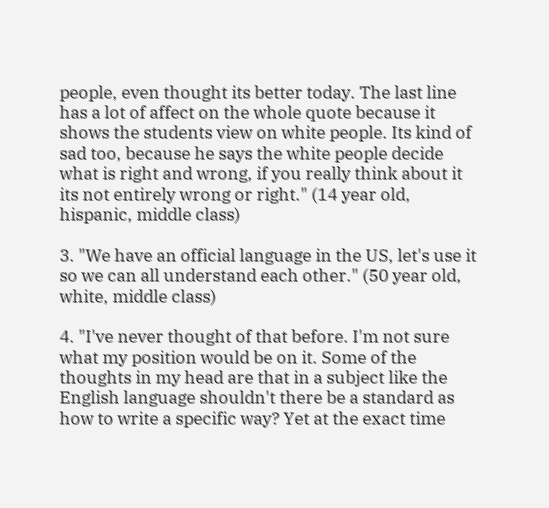people, even thought its better today. The last line has a lot of affect on the whole quote because it shows the students view on white people. Its kind of sad too, because he says the white people decide what is right and wrong, if you really think about it its not entirely wrong or right." (14 year old, hispanic, middle class)

3. "We have an official language in the US, let's use it so we can all understand each other." (50 year old, white, middle class)

4. "I've never thought of that before. I'm not sure what my position would be on it. Some of the thoughts in my head are that in a subject like the English language shouldn't there be a standard as how to write a specific way? Yet at the exact time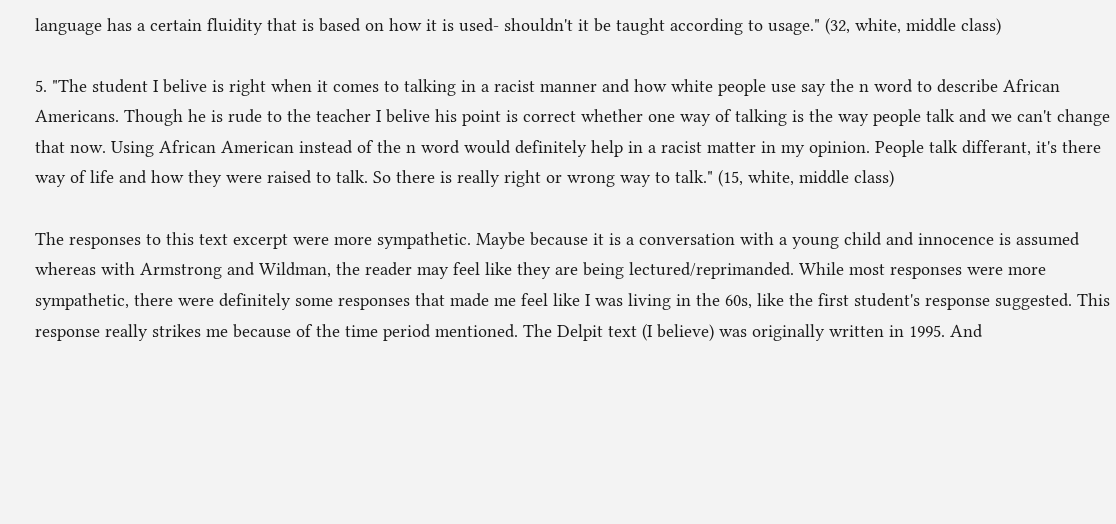language has a certain fluidity that is based on how it is used- shouldn't it be taught according to usage." (32, white, middle class)

5. "The student I belive is right when it comes to talking in a racist manner and how white people use say the n word to describe African Americans. Though he is rude to the teacher I belive his point is correct whether one way of talking is the way people talk and we can't change that now. Using African American instead of the n word would definitely help in a racist matter in my opinion. People talk differant, it's there way of life and how they were raised to talk. So there is really right or wrong way to talk." (15, white, middle class)

The responses to this text excerpt were more sympathetic. Maybe because it is a conversation with a young child and innocence is assumed whereas with Armstrong and Wildman, the reader may feel like they are being lectured/reprimanded. While most responses were more sympathetic, there were definitely some responses that made me feel like I was living in the 60s, like the first student's response suggested. This response really strikes me because of the time period mentioned. The Delpit text (I believe) was originally written in 1995. And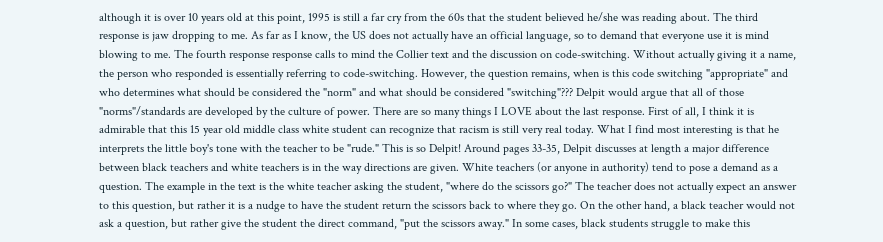although it is over 10 years old at this point, 1995 is still a far cry from the 60s that the student believed he/she was reading about. The third response is jaw dropping to me. As far as I know, the US does not actually have an official language, so to demand that everyone use it is mind blowing to me. The fourth response response calls to mind the Collier text and the discussion on code-switching. Without actually giving it a name, the person who responded is essentially referring to code-switching. However, the question remains, when is this code switching "appropriate" and who determines what should be considered the "norm" and what should be considered "switching"??? Delpit would argue that all of those "norms"/standards are developed by the culture of power. There are so many things I LOVE about the last response. First of all, I think it is admirable that this 15 year old middle class white student can recognize that racism is still very real today. What I find most interesting is that he interprets the little boy's tone with the teacher to be "rude." This is so Delpit! Around pages 33-35, Delpit discusses at length a major difference between black teachers and white teachers is in the way directions are given. White teachers (or anyone in authority) tend to pose a demand as a question. The example in the text is the white teacher asking the student, "where do the scissors go?" The teacher does not actually expect an answer to this question, but rather it is a nudge to have the student return the scissors back to where they go. On the other hand, a black teacher would not ask a question, but rather give the student the direct command, "put the scissors away." In some cases, black students struggle to make this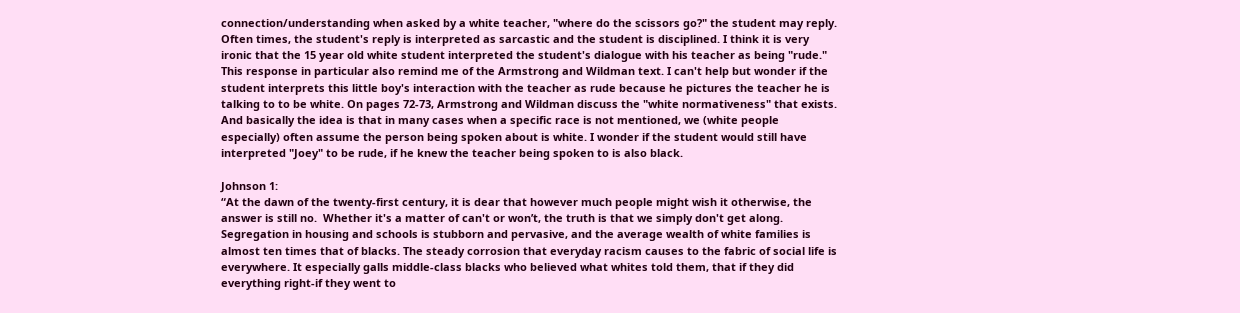connection/understanding when asked by a white teacher, "where do the scissors go?" the student may reply. Often times, the student's reply is interpreted as sarcastic and the student is disciplined. I think it is very ironic that the 15 year old white student interpreted the student's dialogue with his teacher as being "rude." This response in particular also remind me of the Armstrong and Wildman text. I can't help but wonder if the student interprets this little boy's interaction with the teacher as rude because he pictures the teacher he is talking to to be white. On pages 72-73, Armstrong and Wildman discuss the "white normativeness" that exists. And basically the idea is that in many cases when a specific race is not mentioned, we (white people especially) often assume the person being spoken about is white. I wonder if the student would still have interpreted "Joey" to be rude, if he knew the teacher being spoken to is also black.

Johnson 1:
“At the dawn of the twenty-first century, it is dear that however much people might wish it otherwise, the answer is still no.  Whether it's a matter of can't or won’t, the truth is that we simply don't get along.  Segregation in housing and schools is stubborn and pervasive, and the average wealth of white families is almost ten times that of blacks. The steady corrosion that everyday racism causes to the fabric of social life is everywhere. It especially galls middle-class blacks who believed what whites told them, that if they did everything right-if they went to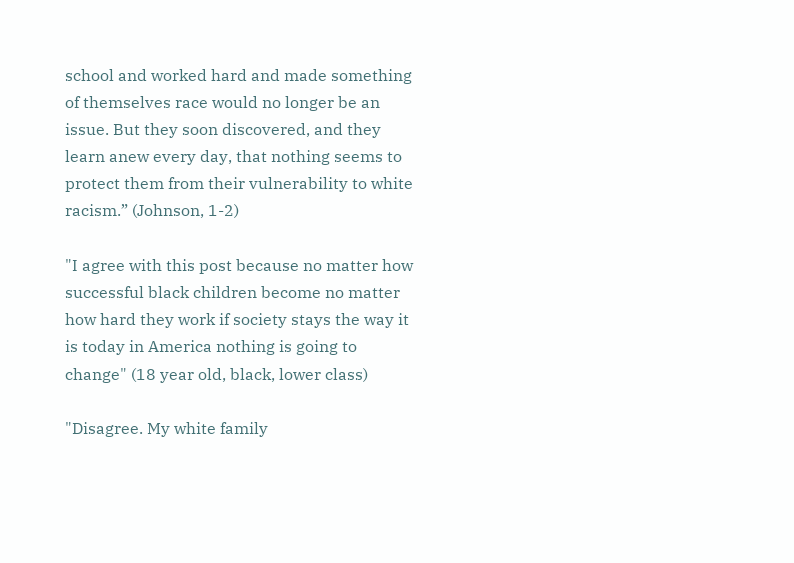school and worked hard and made something of themselves race would no longer be an issue. But they soon discovered, and they learn anew every day, that nothing seems to protect them from their vulnerability to white racism.” (Johnson, 1-2)

"I agree with this post because no matter how successful black children become no matter how hard they work if society stays the way it is today in America nothing is going to change" (18 year old, black, lower class)

"Disagree. My white family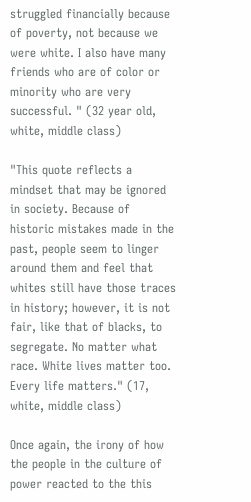struggled financially because of poverty, not because we were white. I also have many friends who are of color or minority who are very successful. " (32 year old, white, middle class)

"This quote reflects a mindset that may be ignored in society. Because of historic mistakes made in the past, people seem to linger around them and feel that whites still have those traces in history; however, it is not fair, like that of blacks, to segregate. No matter what race. White lives matter too. Every life matters." (17, white, middle class)

Once again, the irony of how the people in the culture of power reacted to the this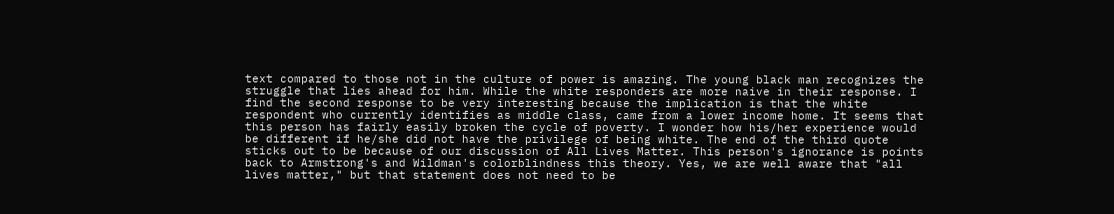text compared to those not in the culture of power is amazing. The young black man recognizes the struggle that lies ahead for him. While the white responders are more naive in their response. I find the second response to be very interesting because the implication is that the white respondent who currently identifies as middle class, came from a lower income home. It seems that this person has fairly easily broken the cycle of poverty. I wonder how his/her experience would be different if he/she did not have the privilege of being white. The end of the third quote sticks out to be because of our discussion of All Lives Matter. This person's ignorance is points back to Armstrong's and Wildman's colorblindness this theory. Yes, we are well aware that "all lives matter," but that statement does not need to be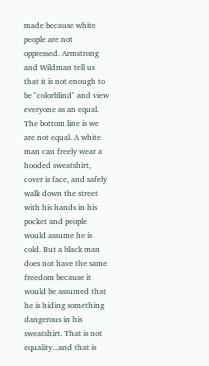made because white people are not oppressed. Armstrong and Wildman tell us that it is not enough to be "colorblind" and view everyone as an equal. The bottom line is we are not equal. A white man can freely wear a hooded sweatshirt, cover is face, and safely walk down the street with his hands in his pocket and people would assume he is cold. But a black man does not have the same freedom because it would be assumed that he is hiding something dangerous in his sweatshirt. That is not equality...and that is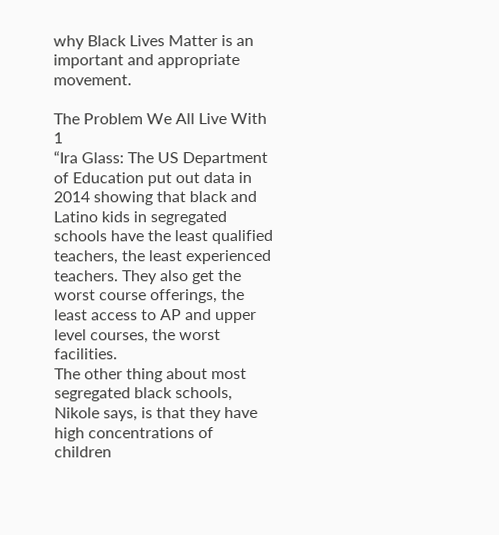why Black Lives Matter is an important and appropriate movement.

The Problem We All Live With 1
“Ira Glass: The US Department of Education put out data in 2014 showing that black and Latino kids in segregated schools have the least qualified teachers, the least experienced teachers. They also get the worst course offerings, the least access to AP and upper level courses, the worst facilities.
The other thing about most segregated black schools, Nikole says, is that they have high concentrations of children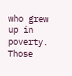who grew up in poverty. Those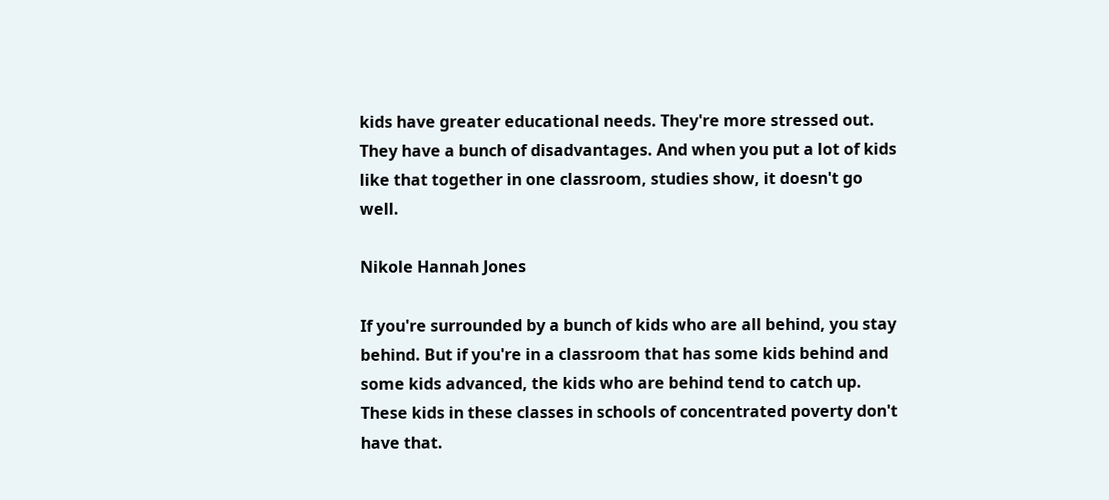kids have greater educational needs. They're more stressed out. They have a bunch of disadvantages. And when you put a lot of kids like that together in one classroom, studies show, it doesn't go well.

Nikole Hannah Jones

If you're surrounded by a bunch of kids who are all behind, you stay behind. But if you're in a classroom that has some kids behind and some kids advanced, the kids who are behind tend to catch up. These kids in these classes in schools of concentrated poverty don't have that.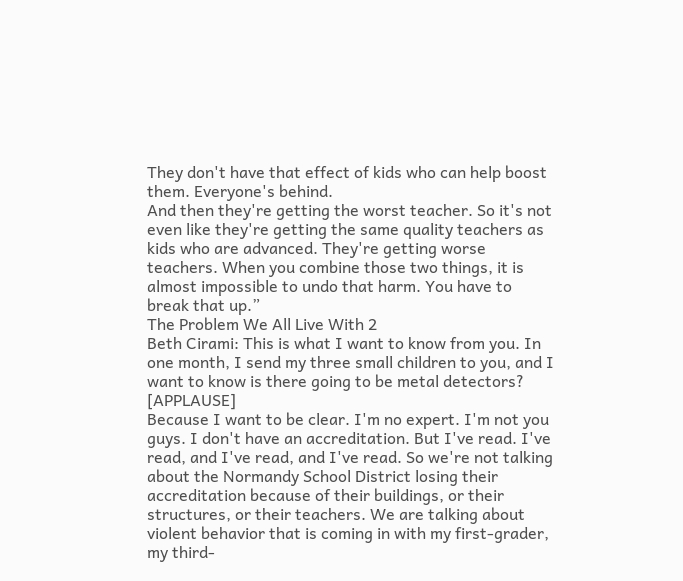They don't have that effect of kids who can help boost them. Everyone's behind.
And then they're getting the worst teacher. So it's not even like they're getting the same quality teachers as kids who are advanced. They're getting worse teachers. When you combine those two things, it is almost impossible to undo that harm. You have to break that up.”
The Problem We All Live With 2
Beth Cirami: This is what I want to know from you. In one month, I send my three small children to you, and I want to know is there going to be metal detectors? [APPLAUSE]
Because I want to be clear. I'm no expert. I'm not you guys. I don't have an accreditation. But I've read. I've read, and I've read, and I've read. So we're not talking about the Normandy School District losing their accreditation because of their buildings, or their structures, or their teachers. We are talking about violent behavior that is coming in with my first-grader, my third-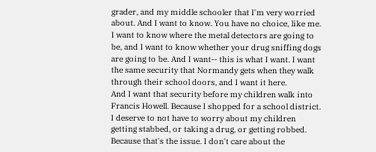grader, and my middle schooler that I'm very worried about. And I want to know. You have no choice, like me. I want to know where the metal detectors are going to be, and I want to know whether your drug sniffing dogs are going to be. And I want-- this is what I want. I want the same security that Normandy gets when they walk through their school doors, and I want it here.
And I want that security before my children walk into Francis Howell. Because I shopped for a school district. I deserve to not have to worry about my children getting stabbed, or taking a drug, or getting robbed. Because that's the issue. I don't care about the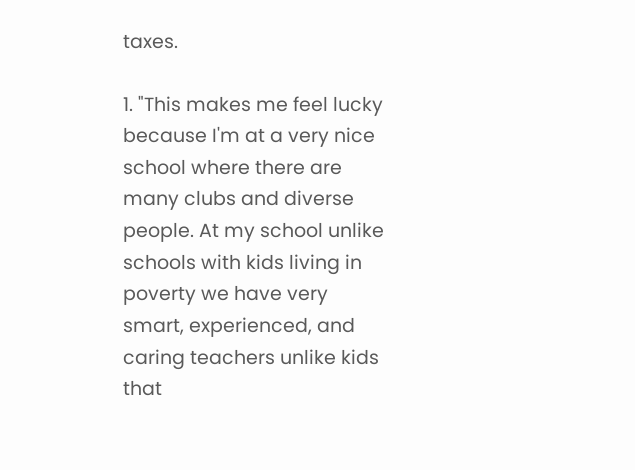taxes.

1. "This makes me feel lucky because I'm at a very nice school where there are many clubs and diverse people. At my school unlike schools with kids living in poverty we have very smart, experienced, and caring teachers unlike kids that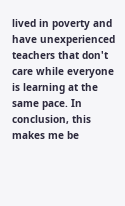lived in poverty and have unexperienced teachers that don't care while everyone is learning at the same pace. In conclusion, this makes me be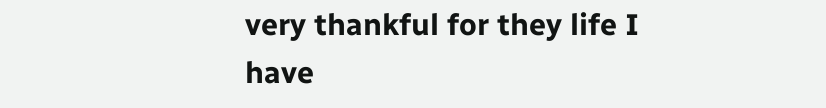very thankful for they life I have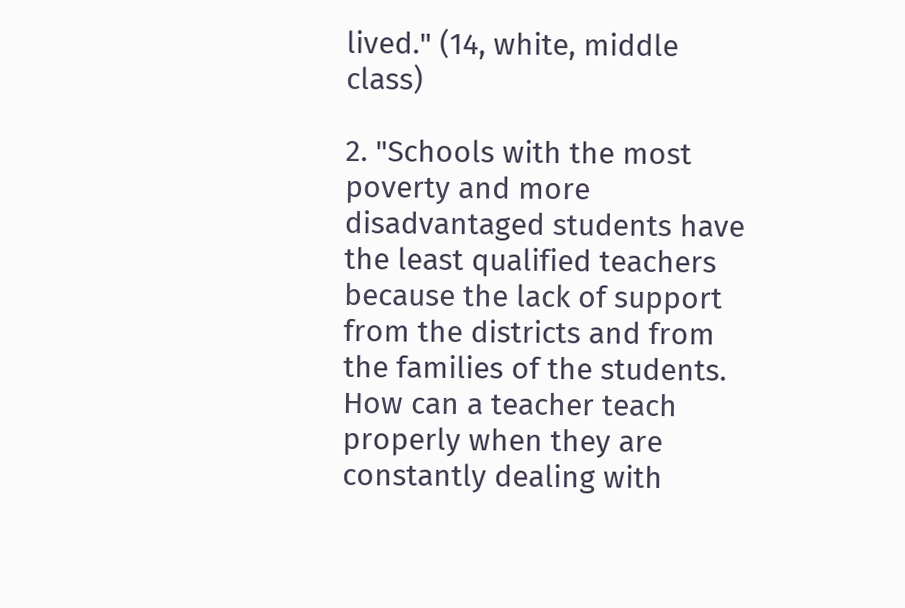lived." (14, white, middle class)

2. "Schools with the most poverty and more disadvantaged students have the least qualified teachers because the lack of support from the districts and from the families of the students. How can a teacher teach properly when they are constantly dealing with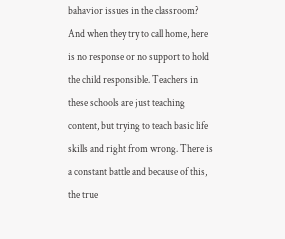bahavior issues in the classroom? And when they try to call home, here is no response or no support to hold the child responsible. Teachers in these schools are just teaching content, but trying to teach basic life skills and right from wrong. There is a constant battle and because of this, the true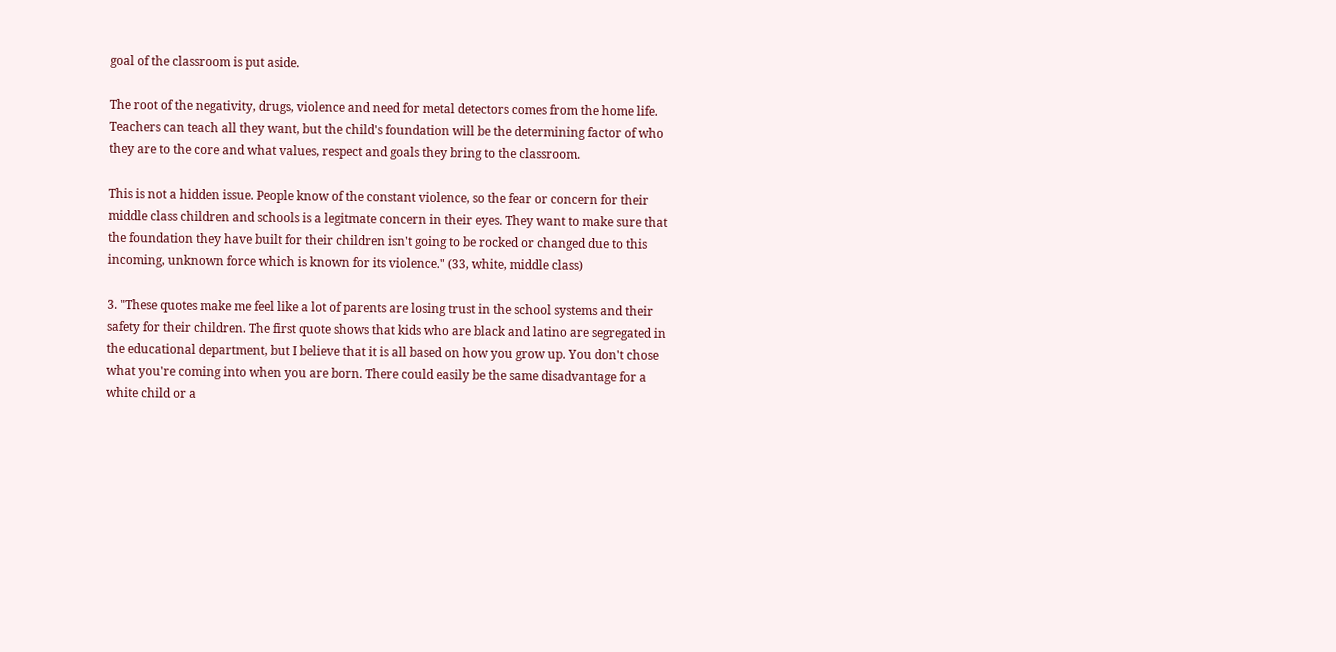goal of the classroom is put aside.

The root of the negativity, drugs, violence and need for metal detectors comes from the home life. Teachers can teach all they want, but the child's foundation will be the determining factor of who they are to the core and what values, respect and goals they bring to the classroom.

This is not a hidden issue. People know of the constant violence, so the fear or concern for their middle class children and schools is a legitmate concern in their eyes. They want to make sure that the foundation they have built for their children isn't going to be rocked or changed due to this incoming, unknown force which is known for its violence." (33, white, middle class)

3. "These quotes make me feel like a lot of parents are losing trust in the school systems and their safety for their children. The first quote shows that kids who are black and latino are segregated in the educational department, but I believe that it is all based on how you grow up. You don't chose what you're coming into when you are born. There could easily be the same disadvantage for a white child or a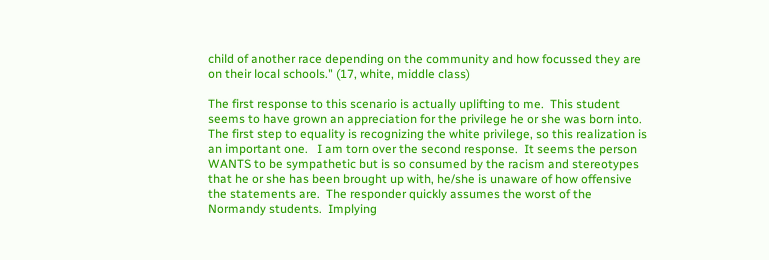child of another race depending on the community and how focussed they are on their local schools." (17, white, middle class)

The first response to this scenario is actually uplifting to me.  This student seems to have grown an appreciation for the privilege he or she was born into.  The first step to equality is recognizing the white privilege, so this realization is an important one.   I am torn over the second response.  It seems the person WANTS to be sympathetic but is so consumed by the racism and stereotypes that he or she has been brought up with, he/she is unaware of how offensive the statements are.  The responder quickly assumes the worst of the Normandy students.  Implying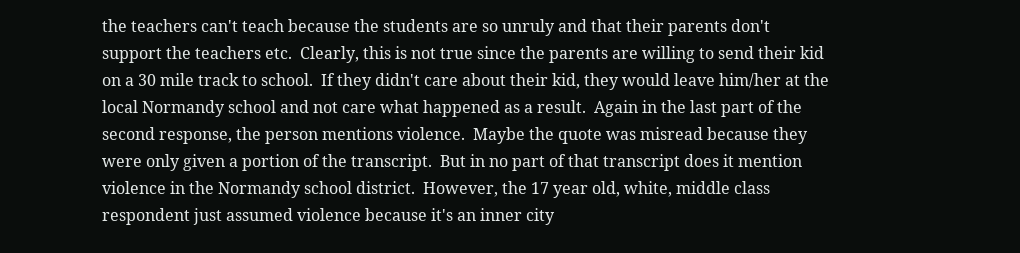the teachers can't teach because the students are so unruly and that their parents don't support the teachers etc.  Clearly, this is not true since the parents are willing to send their kid on a 30 mile track to school.  If they didn't care about their kid, they would leave him/her at the local Normandy school and not care what happened as a result.  Again in the last part of the second response, the person mentions violence.  Maybe the quote was misread because they were only given a portion of the transcript.  But in no part of that transcript does it mention violence in the Normandy school district.  However, the 17 year old, white, middle class respondent just assumed violence because it's an inner city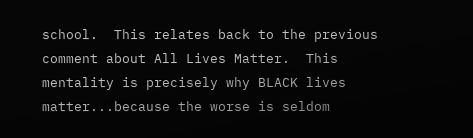school.  This relates back to the previous comment about All Lives Matter.  This mentality is precisely why BLACK lives matter...because the worse is seldom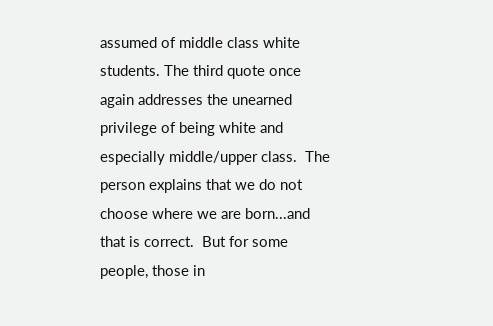assumed of middle class white students. The third quote once again addresses the unearned privilege of being white and especially middle/upper class.  The person explains that we do not choose where we are born...and that is correct.  But for some people, those in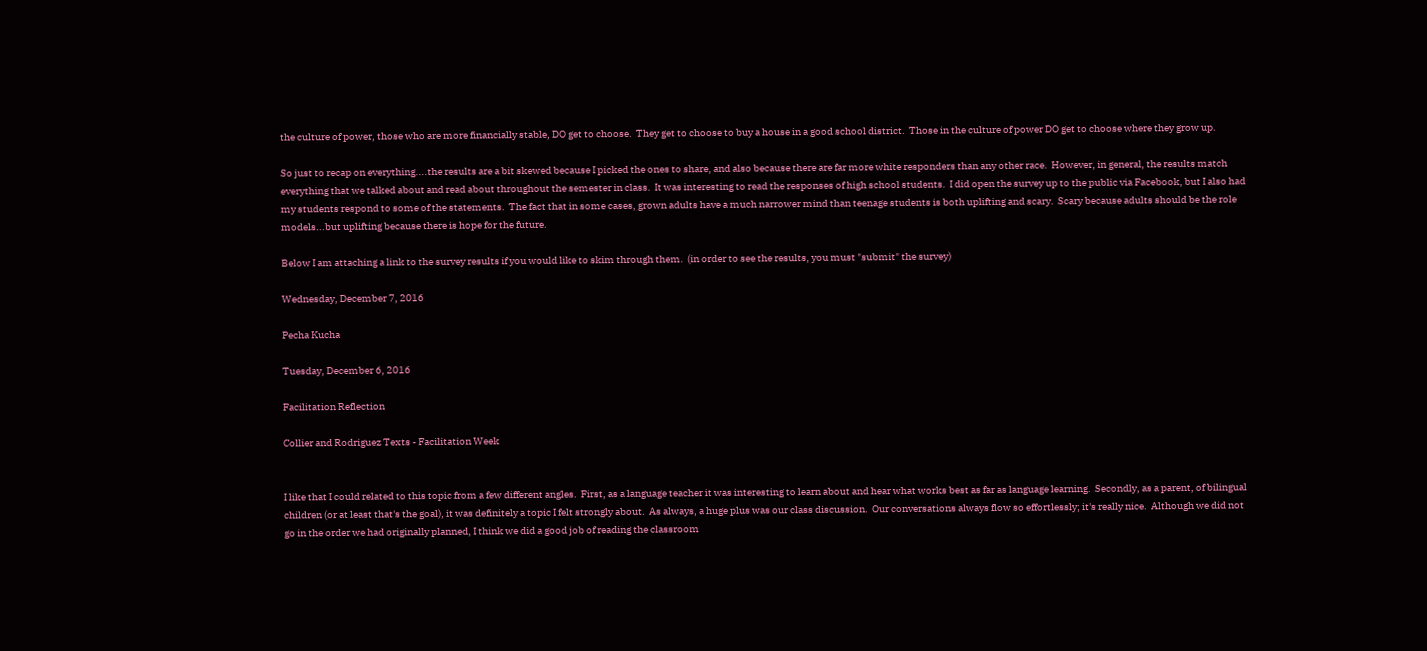the culture of power, those who are more financially stable, DO get to choose.  They get to choose to buy a house in a good school district.  Those in the culture of power DO get to choose where they grow up.

So just to recap on everything....the results are a bit skewed because I picked the ones to share, and also because there are far more white responders than any other race.  However, in general, the results match everything that we talked about and read about throughout the semester in class.  It was interesting to read the responses of high school students.  I did open the survey up to the public via Facebook, but I also had my students respond to some of the statements.  The fact that in some cases, grown adults have a much narrower mind than teenage students is both uplifting and scary.  Scary because adults should be the role models...but uplifting because there is hope for the future.

Below I am attaching a link to the survey results if you would like to skim through them.  (in order to see the results, you must "submit" the survey)

Wednesday, December 7, 2016

Pecha Kucha

Tuesday, December 6, 2016

Facilitation Reflection

Collier and Rodriguez Texts - Facilitation Week


I like that I could related to this topic from a few different angles.  First, as a language teacher it was interesting to learn about and hear what works best as far as language learning.  Secondly, as a parent, of bilingual children (or at least that's the goal), it was definitely a topic I felt strongly about.  As always, a huge plus was our class discussion.  Our conversations always flow so effortlessly; it's really nice.  Although we did not go in the order we had originally planned, I think we did a good job of reading the classroom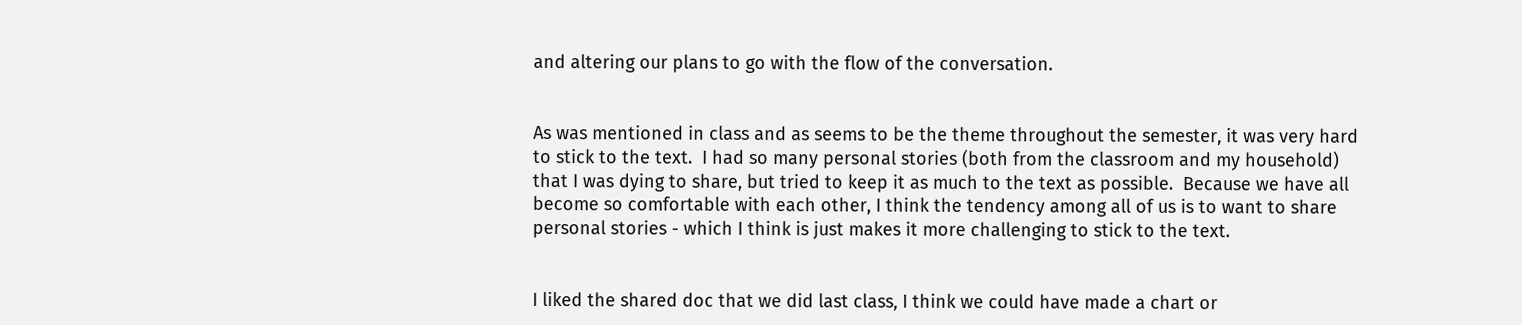and altering our plans to go with the flow of the conversation.


As was mentioned in class and as seems to be the theme throughout the semester, it was very hard to stick to the text.  I had so many personal stories (both from the classroom and my household) that I was dying to share, but tried to keep it as much to the text as possible.  Because we have all become so comfortable with each other, I think the tendency among all of us is to want to share personal stories - which I think is just makes it more challenging to stick to the text.


I liked the shared doc that we did last class, I think we could have made a chart or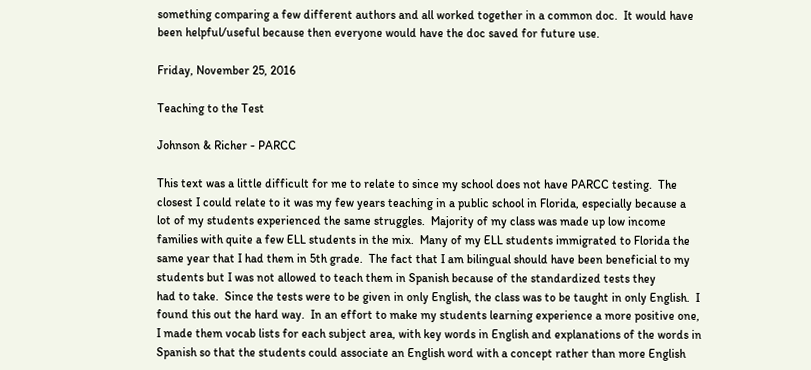something comparing a few different authors and all worked together in a common doc.  It would have been helpful/useful because then everyone would have the doc saved for future use.

Friday, November 25, 2016

Teaching to the Test

Johnson & Richer - PARCC

This text was a little difficult for me to relate to since my school does not have PARCC testing.  The closest I could relate to it was my few years teaching in a public school in Florida, especially because a lot of my students experienced the same struggles.  Majority of my class was made up low income families with quite a few ELL students in the mix.  Many of my ELL students immigrated to Florida the same year that I had them in 5th grade.  The fact that I am bilingual should have been beneficial to my students but I was not allowed to teach them in Spanish because of the standardized tests they
had to take.  Since the tests were to be given in only English, the class was to be taught in only English.  I found this out the hard way.  In an effort to make my students learning experience a more positive one, I made them vocab lists for each subject area, with key words in English and explanations of the words in Spanish so that the students could associate an English word with a concept rather than more English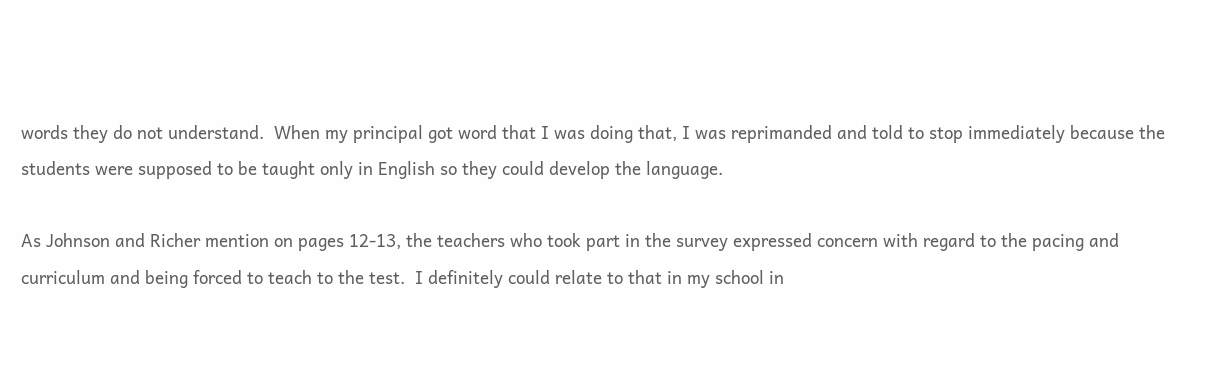words they do not understand.  When my principal got word that I was doing that, I was reprimanded and told to stop immediately because the students were supposed to be taught only in English so they could develop the language.

As Johnson and Richer mention on pages 12-13, the teachers who took part in the survey expressed concern with regard to the pacing and curriculum and being forced to teach to the test.  I definitely could relate to that in my school in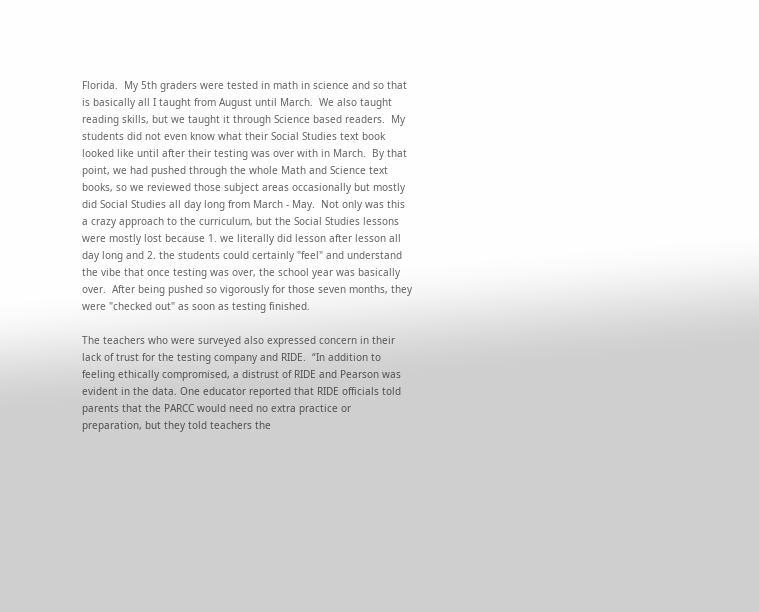Florida.  My 5th graders were tested in math in science and so that is basically all I taught from August until March.  We also taught reading skills, but we taught it through Science based readers.  My students did not even know what their Social Studies text book looked like until after their testing was over with in March.  By that point, we had pushed through the whole Math and Science text books, so we reviewed those subject areas occasionally but mostly did Social Studies all day long from March - May.  Not only was this a crazy approach to the curriculum, but the Social Studies lessons were mostly lost because 1. we literally did lesson after lesson all day long and 2. the students could certainly "feel" and understand the vibe that once testing was over, the school year was basically over.  After being pushed so vigorously for those seven months, they were "checked out" as soon as testing finished.

The teachers who were surveyed also expressed concern in their lack of trust for the testing company and RIDE.  “In addition to feeling ethically compromised, a distrust of RIDE and Pearson was evident in the data. One educator reported that RIDE officials told parents that the PARCC would need no extra practice or preparation, but they told teachers the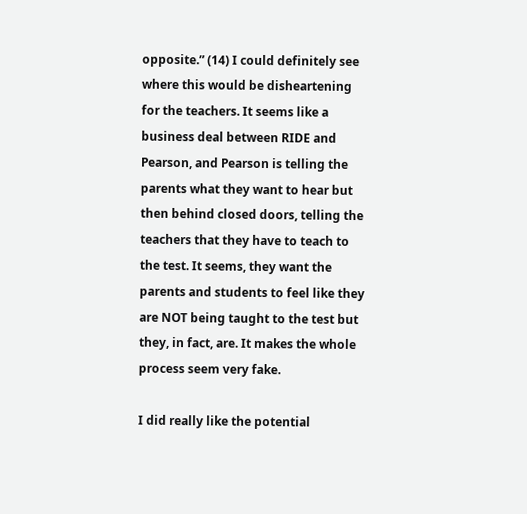opposite.” (14) I could definitely see where this would be disheartening for the teachers. It seems like a business deal between RIDE and Pearson, and Pearson is telling the parents what they want to hear but then behind closed doors, telling the teachers that they have to teach to the test. It seems, they want the parents and students to feel like they are NOT being taught to the test but they, in fact, are. It makes the whole process seem very fake.

I did really like the potential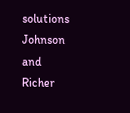solutions Johnson and Richer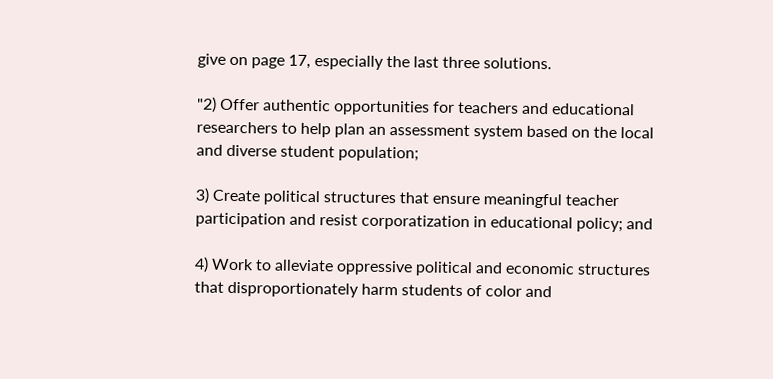give on page 17, especially the last three solutions.

"2) Offer authentic opportunities for teachers and educational researchers to help plan an assessment system based on the local and diverse student population;

3) Create political structures that ensure meaningful teacher participation and resist corporatization in educational policy; and

4) Work to alleviate oppressive political and economic structures that disproportionately harm students of color and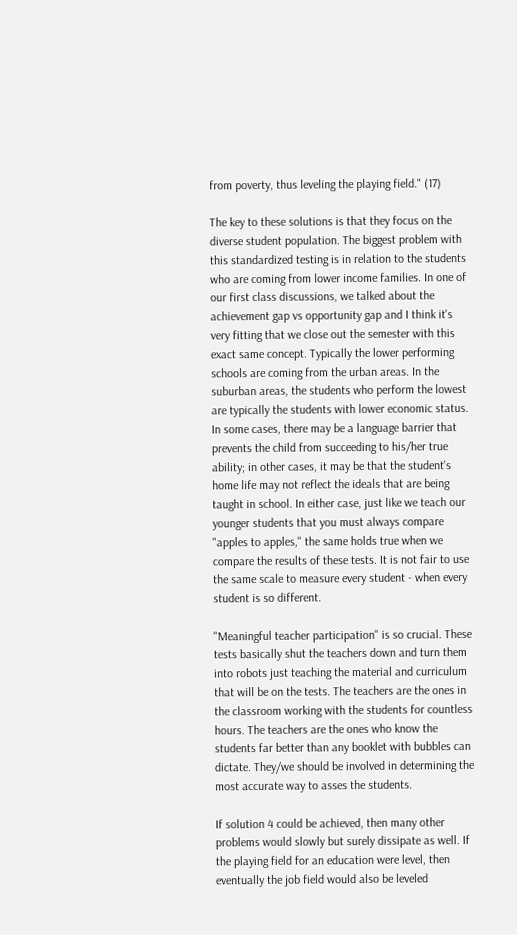from poverty, thus leveling the playing field." (17)

The key to these solutions is that they focus on the diverse student population. The biggest problem with this standardized testing is in relation to the students who are coming from lower income families. In one of our first class discussions, we talked about the achievement gap vs opportunity gap and I think it's very fitting that we close out the semester with this exact same concept. Typically the lower performing schools are coming from the urban areas. In the suburban areas, the students who perform the lowest are typically the students with lower economic status. In some cases, there may be a language barrier that prevents the child from succeeding to his/her true ability; in other cases, it may be that the student's home life may not reflect the ideals that are being taught in school. In either case, just like we teach our younger students that you must always compare "apples to apples," the same holds true when we compare the results of these tests. It is not fair to use the same scale to measure every student - when every student is so different.

"Meaningful teacher participation" is so crucial. These tests basically shut the teachers down and turn them into robots just teaching the material and curriculum that will be on the tests. The teachers are the ones in the classroom working with the students for countless hours. The teachers are the ones who know the students far better than any booklet with bubbles can dictate. They/we should be involved in determining the most accurate way to asses the students.

If solution 4 could be achieved, then many other problems would slowly but surely dissipate as well. If the playing field for an education were level, then eventually the job field would also be leveled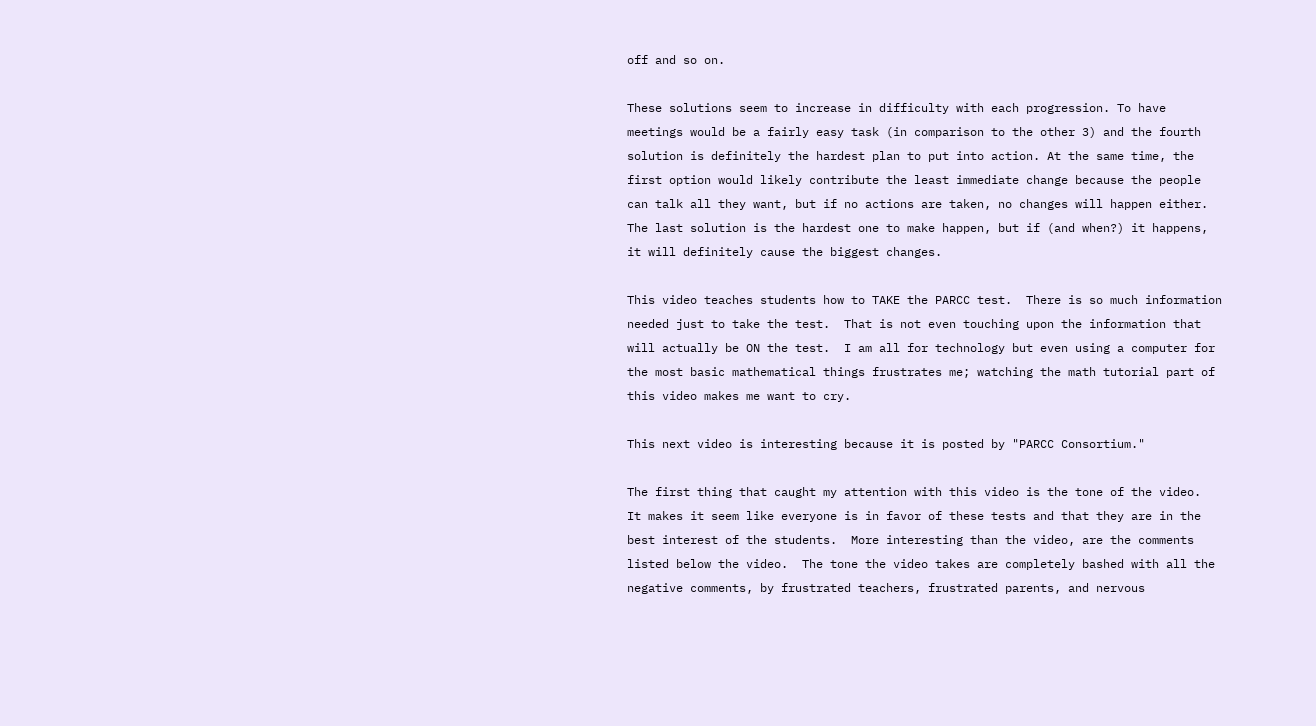off and so on.

These solutions seem to increase in difficulty with each progression. To have meetings would be a fairly easy task (in comparison to the other 3) and the fourth solution is definitely the hardest plan to put into action. At the same time, the first option would likely contribute the least immediate change because the people can talk all they want, but if no actions are taken, no changes will happen either. The last solution is the hardest one to make happen, but if (and when?) it happens, it will definitely cause the biggest changes.

This video teaches students how to TAKE the PARCC test.  There is so much information needed just to take the test.  That is not even touching upon the information that will actually be ON the test.  I am all for technology but even using a computer for the most basic mathematical things frustrates me; watching the math tutorial part of this video makes me want to cry.

This next video is interesting because it is posted by "PARCC Consortium."

The first thing that caught my attention with this video is the tone of the video.  It makes it seem like everyone is in favor of these tests and that they are in the best interest of the students.  More interesting than the video, are the comments listed below the video.  The tone the video takes are completely bashed with all the negative comments, by frustrated teachers, frustrated parents, and nervous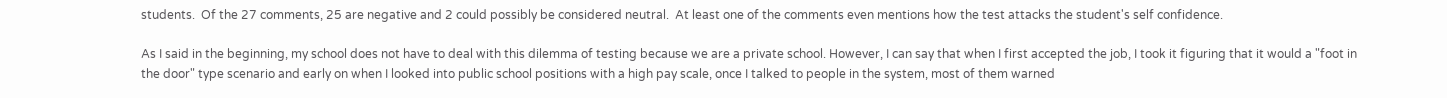students.  Of the 27 comments, 25 are negative and 2 could possibly be considered neutral.  At least one of the comments even mentions how the test attacks the student's self confidence.

As I said in the beginning, my school does not have to deal with this dilemma of testing because we are a private school. However, I can say that when I first accepted the job, I took it figuring that it would a "foot in the door" type scenario and early on when I looked into public school positions with a high pay scale, once I talked to people in the system, most of them warned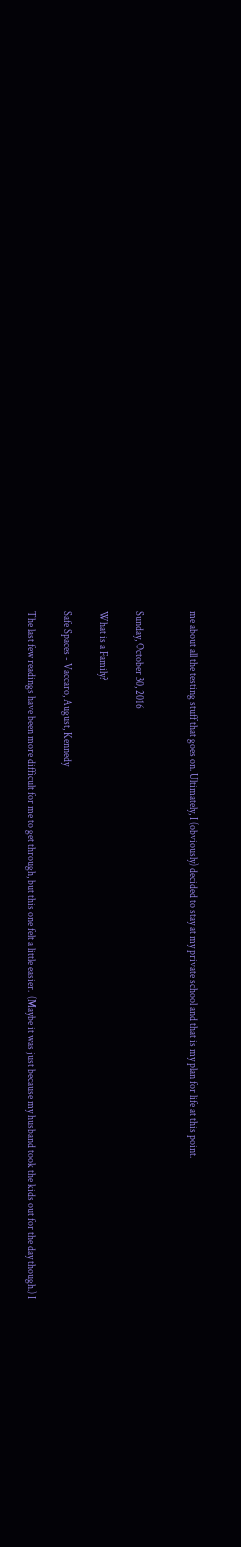me about all the testing stuff that goes on. Ultimately, I (obviously) decided to stay at my private school and that is my plan for life at this point.


Sunday, October 30, 2016

What is a Family?

Safe Spaces - Vaccaro, August, Kennedy

The last few readings have been more difficult for me to get through, but this one felt a little easier.  (Maybe it was just because my husband took the kids out for the day though.) I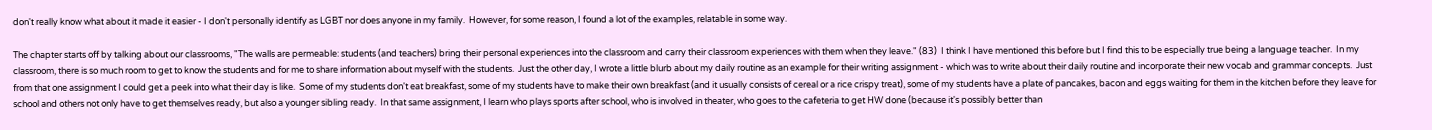don't really know what about it made it easier - I don't personally identify as LGBT nor does anyone in my family.  However, for some reason, I found a lot of the examples, relatable in some way.

The chapter starts off by talking about our classrooms, "The walls are permeable: students (and teachers) bring their personal experiences into the classroom and carry their classroom experiences with them when they leave." (83)  I think I have mentioned this before but I find this to be especially true being a language teacher.  In my classroom, there is so much room to get to know the students and for me to share information about myself with the students.  Just the other day, I wrote a little blurb about my daily routine as an example for their writing assignment - which was to write about their daily routine and incorporate their new vocab and grammar concepts.  Just from that one assignment I could get a peek into what their day is like.  Some of my students don't eat breakfast, some of my students have to make their own breakfast (and it usually consists of cereal or a rice crispy treat), some of my students have a plate of pancakes, bacon and eggs waiting for them in the kitchen before they leave for school and others not only have to get themselves ready, but also a younger sibling ready.  In that same assignment, I learn who plays sports after school, who is involved in theater, who goes to the cafeteria to get HW done (because it's possibly better than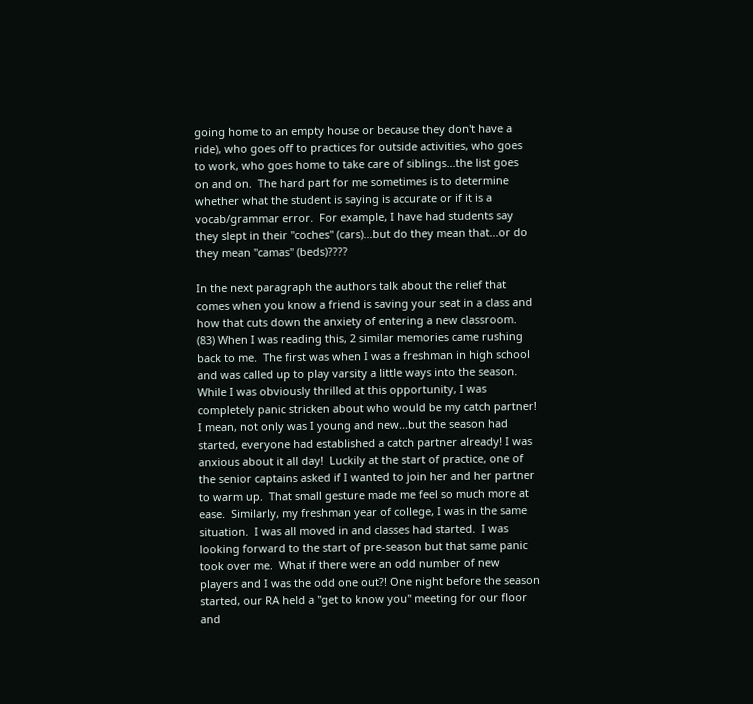going home to an empty house or because they don't have a ride), who goes off to practices for outside activities, who goes to work, who goes home to take care of siblings...the list goes on and on.  The hard part for me sometimes is to determine whether what the student is saying is accurate or if it is a vocab/grammar error.  For example, I have had students say they slept in their "coches" (cars)...but do they mean that...or do they mean "camas" (beds)????

In the next paragraph the authors talk about the relief that comes when you know a friend is saving your seat in a class and how that cuts down the anxiety of entering a new classroom.  (83) When I was reading this, 2 similar memories came rushing back to me.  The first was when I was a freshman in high school and was called up to play varsity a little ways into the season.  While I was obviously thrilled at this opportunity, I was completely panic stricken about who would be my catch partner! I mean, not only was I young and new...but the season had started, everyone had established a catch partner already! I was anxious about it all day!  Luckily at the start of practice, one of the senior captains asked if I wanted to join her and her partner to warm up.  That small gesture made me feel so much more at ease.  Similarly, my freshman year of college, I was in the same situation.  I was all moved in and classes had started.  I was looking forward to the start of pre-season but that same panic took over me.  What if there were an odd number of new players and I was the odd one out?! One night before the season started, our RA held a "get to know you" meeting for our floor and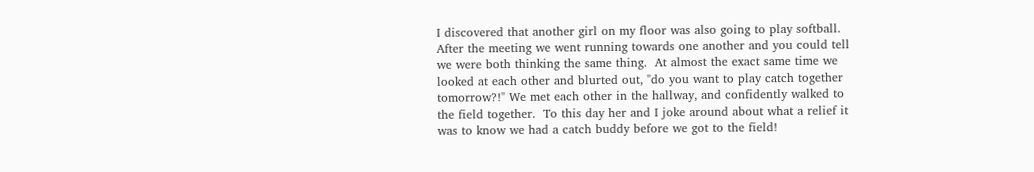I discovered that another girl on my floor was also going to play softball.  After the meeting we went running towards one another and you could tell we were both thinking the same thing.  At almost the exact same time we looked at each other and blurted out, "do you want to play catch together tomorrow?!" We met each other in the hallway, and confidently walked to the field together.  To this day her and I joke around about what a relief it was to know we had a catch buddy before we got to the field!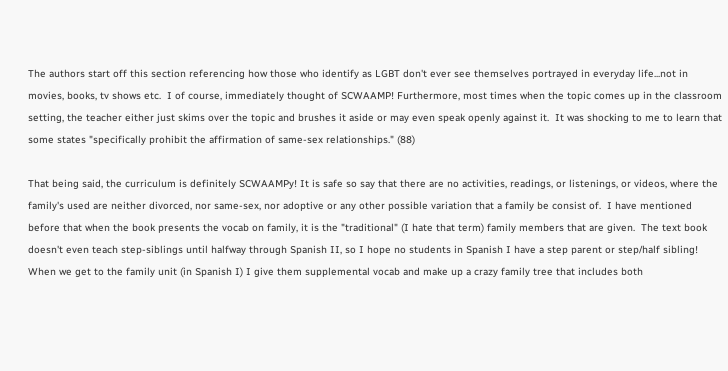The authors start off this section referencing how those who identify as LGBT don't ever see themselves portrayed in everyday life...not in movies, books, tv shows etc.  I of course, immediately thought of SCWAAMP! Furthermore, most times when the topic comes up in the classroom setting, the teacher either just skims over the topic and brushes it aside or may even speak openly against it.  It was shocking to me to learn that some states "specifically prohibit the affirmation of same-sex relationships." (88)

That being said, the curriculum is definitely SCWAAMPy! It is safe so say that there are no activities, readings, or listenings, or videos, where the family's used are neither divorced, nor same-sex, nor adoptive or any other possible variation that a family be consist of.  I have mentioned before that when the book presents the vocab on family, it is the "traditional" (I hate that term) family members that are given.  The text book doesn't even teach step-siblings until halfway through Spanish II, so I hope no students in Spanish I have a step parent or step/half sibling!  When we get to the family unit (in Spanish I) I give them supplemental vocab and make up a crazy family tree that includes both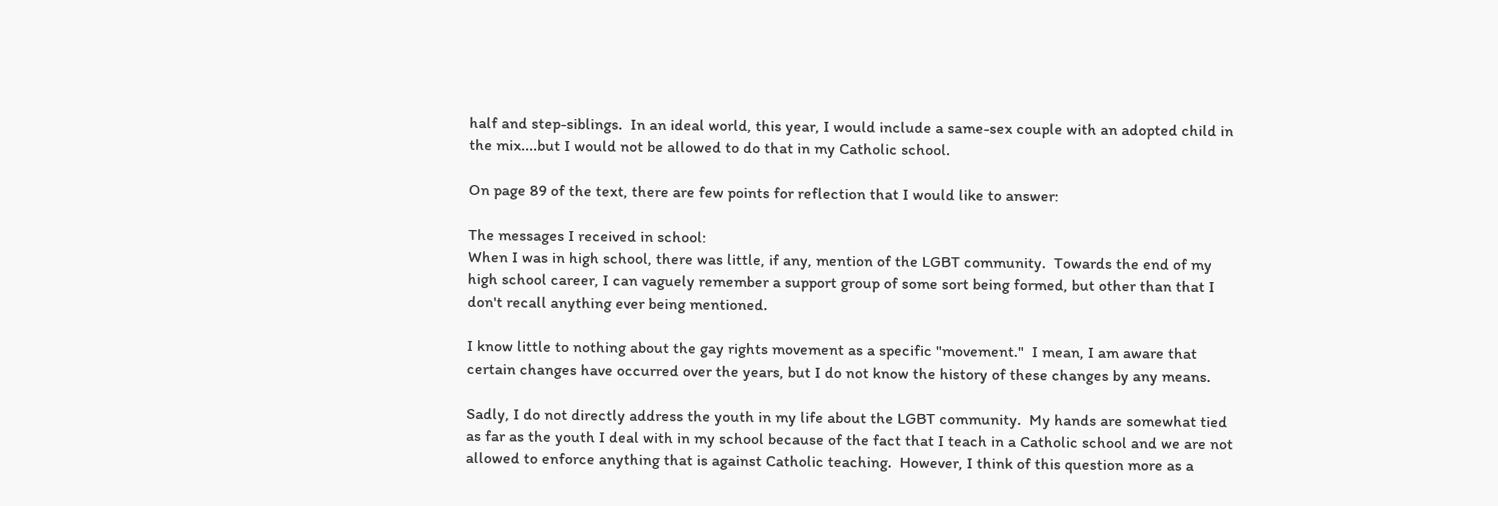half and step-siblings.  In an ideal world, this year, I would include a same-sex couple with an adopted child in the mix....but I would not be allowed to do that in my Catholic school.

On page 89 of the text, there are few points for reflection that I would like to answer:

The messages I received in school:
When I was in high school, there was little, if any, mention of the LGBT community.  Towards the end of my high school career, I can vaguely remember a support group of some sort being formed, but other than that I don't recall anything ever being mentioned.

I know little to nothing about the gay rights movement as a specific "movement."  I mean, I am aware that certain changes have occurred over the years, but I do not know the history of these changes by any means.

Sadly, I do not directly address the youth in my life about the LGBT community.  My hands are somewhat tied as far as the youth I deal with in my school because of the fact that I teach in a Catholic school and we are not allowed to enforce anything that is against Catholic teaching.  However, I think of this question more as a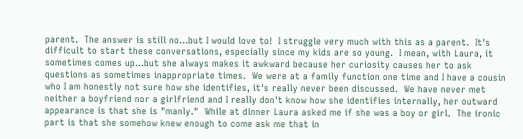parent.  The answer is still no...but I would love to!  I struggle very much with this as a parent.  It's difficult to start these conversations, especially since my kids are so young.  I mean, with Laura, it sometimes comes up...but she always makes it awkward because her curiosity causes her to ask questions as sometimes inappropriate times.  We were at a family function one time and I have a cousin who I am honestly not sure how she identifies, it's really never been discussed.  We have never met neither a boyfriend nor a girlfriend and I really don't know how she identifies internally, her outward appearance is that she is "manly."  While at dinner Laura asked me if she was a boy or girl.  The ironic part is that she somehow knew enough to come ask me that in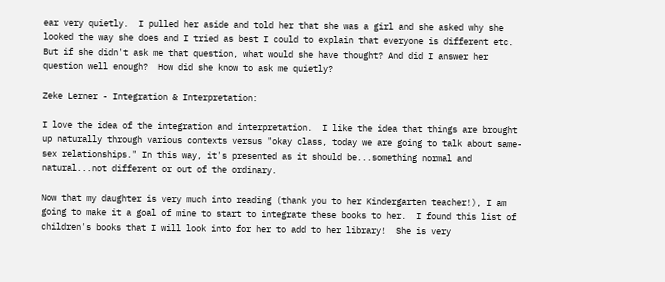ear very quietly.  I pulled her aside and told her that she was a girl and she asked why she looked the way she does and I tried as best I could to explain that everyone is different etc. But if she didn't ask me that question, what would she have thought? And did I answer her question well enough?  How did she know to ask me quietly?

Zeke Lerner - Integration & Interpretation:

I love the idea of the integration and interpretation.  I like the idea that things are brought up naturally through various contexts versus "okay class, today we are going to talk about same-sex relationships." In this way, it's presented as it should be...something normal and natural...not different or out of the ordinary.

Now that my daughter is very much into reading (thank you to her Kindergarten teacher!), I am going to make it a goal of mine to start to integrate these books to her.  I found this list of children's books that I will look into for her to add to her library!  She is very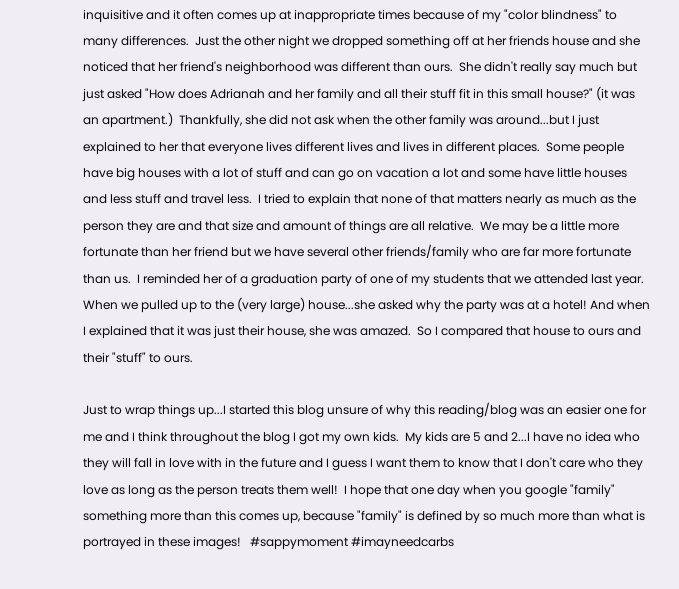inquisitive and it often comes up at inappropriate times because of my "color blindness" to many differences.  Just the other night we dropped something off at her friends house and she noticed that her friend's neighborhood was different than ours.  She didn't really say much but just asked "How does Adrianah and her family and all their stuff fit in this small house?" (it was an apartment.)  Thankfully, she did not ask when the other family was around...but I just explained to her that everyone lives different lives and lives in different places.  Some people have big houses with a lot of stuff and can go on vacation a lot and some have little houses and less stuff and travel less.  I tried to explain that none of that matters nearly as much as the person they are and that size and amount of things are all relative.  We may be a little more fortunate than her friend but we have several other friends/family who are far more fortunate than us.  I reminded her of a graduation party of one of my students that we attended last year.  When we pulled up to the (very large) house...she asked why the party was at a hotel! And when I explained that it was just their house, she was amazed.  So I compared that house to ours and their "stuff" to ours.

Just to wrap things up...I started this blog unsure of why this reading/blog was an easier one for me and I think throughout the blog I got my own kids.  My kids are 5 and 2...I have no idea who they will fall in love with in the future and I guess I want them to know that I don't care who they love as long as the person treats them well!  I hope that one day when you google "family" something more than this comes up, because "family" is defined by so much more than what is portrayed in these images!   #sappymoment #imayneedcarbs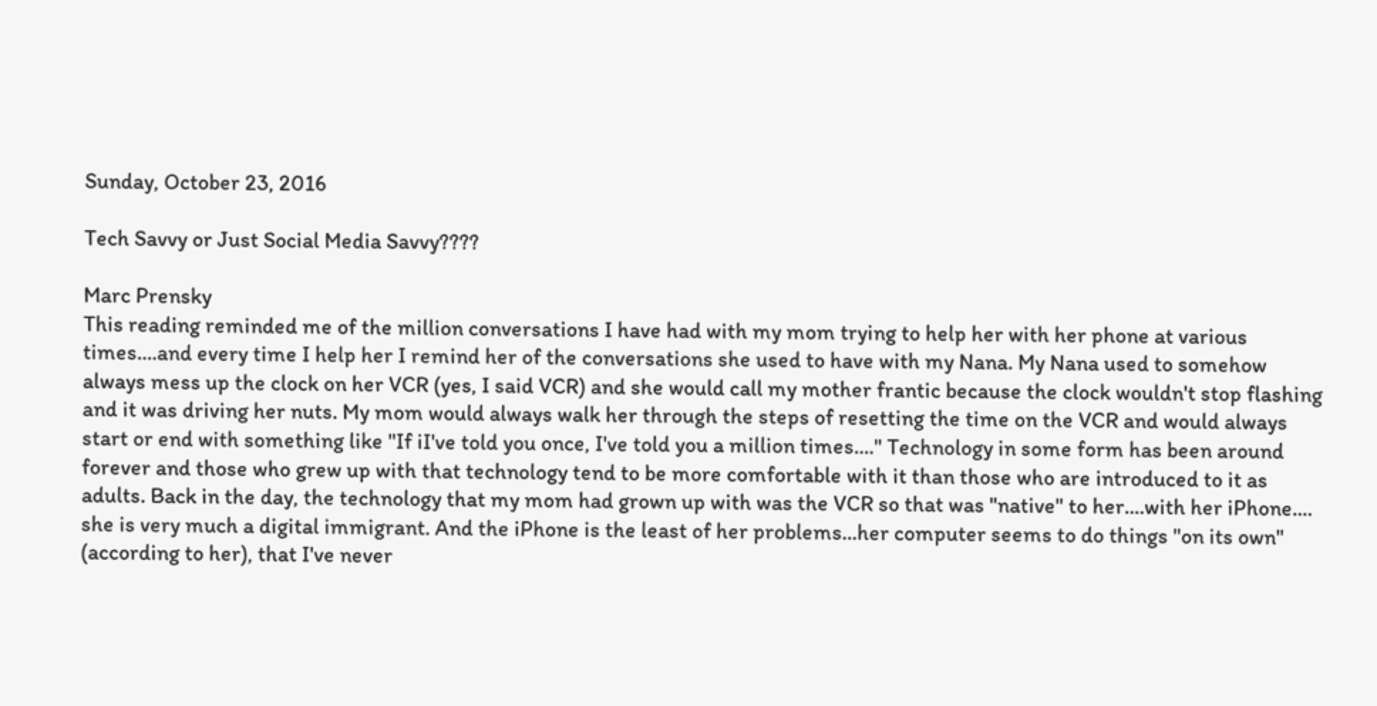Sunday, October 23, 2016

Tech Savvy or Just Social Media Savvy????

Marc Prensky
This reading reminded me of the million conversations I have had with my mom trying to help her with her phone at various times....and every time I help her I remind her of the conversations she used to have with my Nana. My Nana used to somehow always mess up the clock on her VCR (yes, I said VCR) and she would call my mother frantic because the clock wouldn't stop flashing and it was driving her nuts. My mom would always walk her through the steps of resetting the time on the VCR and would always start or end with something like "If iI've told you once, I've told you a million times...." Technology in some form has been around forever and those who grew up with that technology tend to be more comfortable with it than those who are introduced to it as adults. Back in the day, the technology that my mom had grown up with was the VCR so that was "native" to her....with her iPhone.... she is very much a digital immigrant. And the iPhone is the least of her problems...her computer seems to do things "on its own" (according to her), that I've never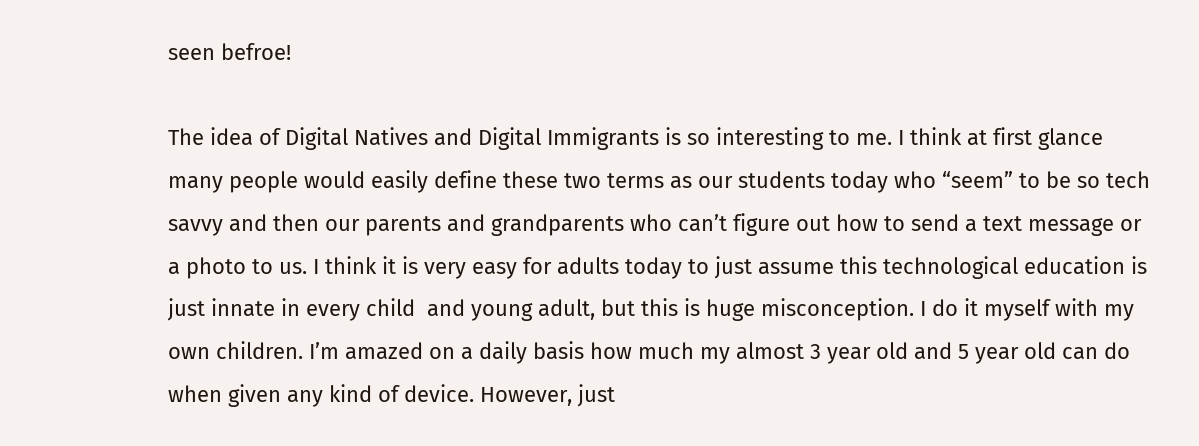seen befroe!

The idea of Digital Natives and Digital Immigrants is so interesting to me. I think at first glance many people would easily define these two terms as our students today who “seem” to be so tech savvy and then our parents and grandparents who can’t figure out how to send a text message or a photo to us. I think it is very easy for adults today to just assume this technological education is just innate in every child  and young adult, but this is huge misconception. I do it myself with my own children. I’m amazed on a daily basis how much my almost 3 year old and 5 year old can do when given any kind of device. However, just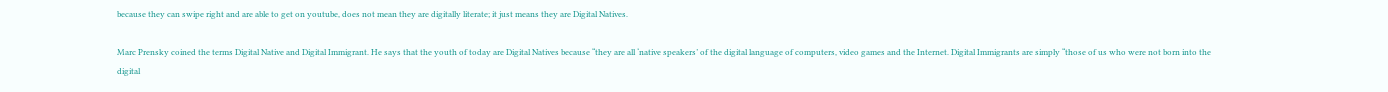because they can swipe right and are able to get on youtube, does not mean they are digitally literate; it just means they are Digital Natives.

Marc Prensky coined the terms Digital Native and Digital Immigrant. He says that the youth of today are Digital Natives because “they are all ‘native speakers’ of the digital language of computers, video games and the Internet. Digital Immigrants are simply “those of us who were not born into the digital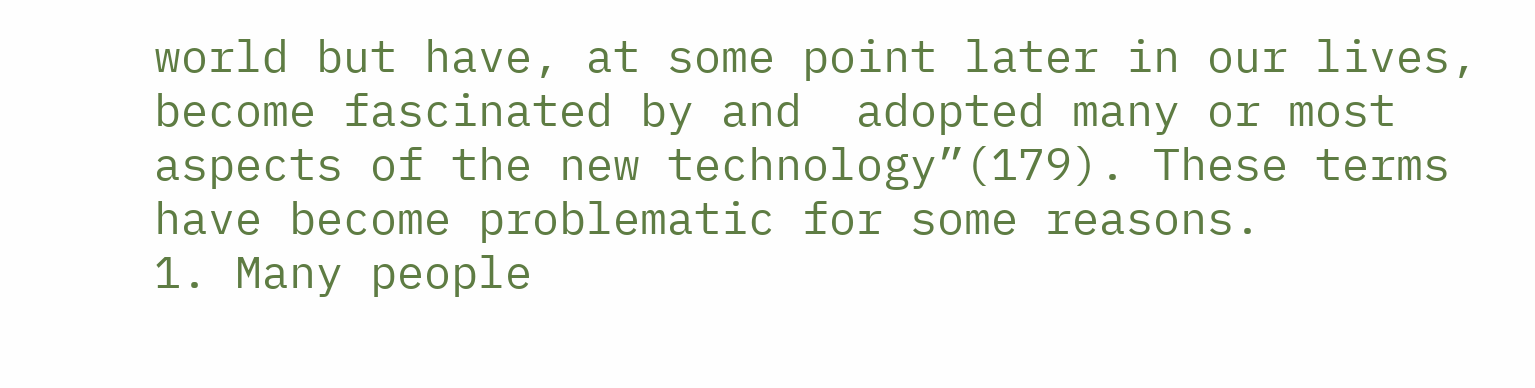world but have, at some point later in our lives, become fascinated by and  adopted many or most aspects of the new technology”(179). These terms have become problematic for some reasons.
1. Many people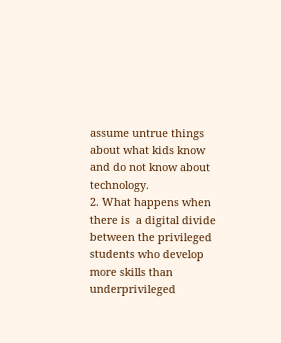assume untrue things about what kids know and do not know about technology.
2. What happens when there is  a digital divide between the privileged students who develop more skills than  underprivileged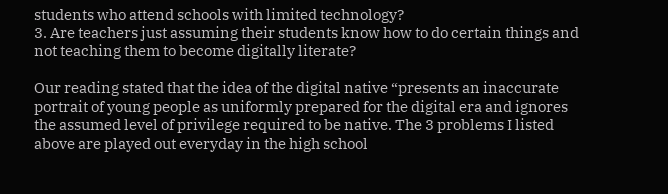students who attend schools with limited technology?
3. Are teachers just assuming their students know how to do certain things and not teaching them to become digitally literate?

Our reading stated that the idea of the digital native “presents an inaccurate portrait of young people as uniformly prepared for the digital era and ignores the assumed level of privilege required to be native. The 3 problems I listed above are played out everyday in the high school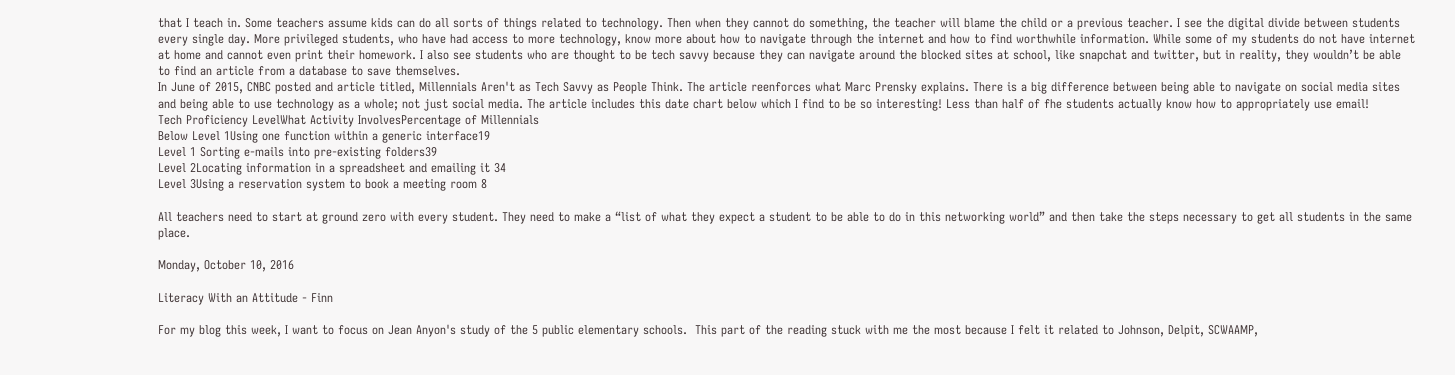that I teach in. Some teachers assume kids can do all sorts of things related to technology. Then when they cannot do something, the teacher will blame the child or a previous teacher. I see the digital divide between students every single day. More privileged students, who have had access to more technology, know more about how to navigate through the internet and how to find worthwhile information. While some of my students do not have internet at home and cannot even print their homework. I also see students who are thought to be tech savvy because they can navigate around the blocked sites at school, like snapchat and twitter, but in reality, they wouldn’t be able to find an article from a database to save themselves.
In June of 2015, CNBC posted and article titled, Millennials Aren't as Tech Savvy as People Think. The article reenforces what Marc Prensky explains. There is a big difference between being able to navigate on social media sites and being able to use technology as a whole; not just social media. The article includes this date chart below which I find to be so interesting! Less than half of fhe students actually know how to appropriately use email!
Tech Proficiency LevelWhat Activity InvolvesPercentage of Millennials
Below Level 1Using one function within a generic interface19
Level 1 Sorting e-mails into pre-existing folders39
Level 2Locating information in a spreadsheet and emailing it 34
Level 3Using a reservation system to book a meeting room 8

All teachers need to start at ground zero with every student. They need to make a “list of what they expect a student to be able to do in this networking world” and then take the steps necessary to get all students in the same place.

Monday, October 10, 2016

Literacy With an Attitude - Finn

For my blog this week, I want to focus on Jean Anyon's study of the 5 public elementary schools.  This part of the reading stuck with me the most because I felt it related to Johnson, Delpit, SCWAAMP,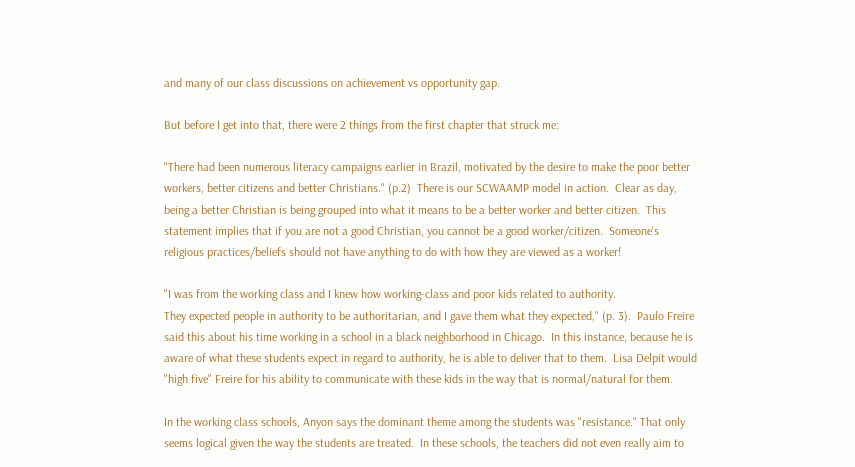and many of our class discussions on achievement vs opportunity gap.

But before I get into that, there were 2 things from the first chapter that struck me:

"There had been numerous literacy campaigns earlier in Brazil, motivated by the desire to make the poor better workers, better citizens and better Christians." (p.2)  There is our SCWAAMP model in action.  Clear as day, being a better Christian is being grouped into what it means to be a better worker and better citizen.  This statement implies that if you are not a good Christian, you cannot be a good worker/citizen.  Someone's religious practices/beliefs should not have anything to do with how they are viewed as a worker!

"I was from the working class and I knew how working-class and poor kids related to authority.
They expected people in authority to be authoritarian, and I gave them what they expected," (p. 3).  Paulo Freire said this about his time working in a school in a black neighborhood in Chicago.  In this instance, because he is aware of what these students expect in regard to authority, he is able to deliver that to them.  Lisa Delpit would "high five" Freire for his ability to communicate with these kids in the way that is normal/natural for them.

In the working class schools, Anyon says the dominant theme among the students was "resistance." That only seems logical given the way the students are treated.  In these schools, the teachers did not even really aim to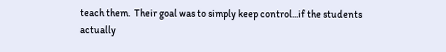teach them.  Their goal was to simply keep control...if the students actually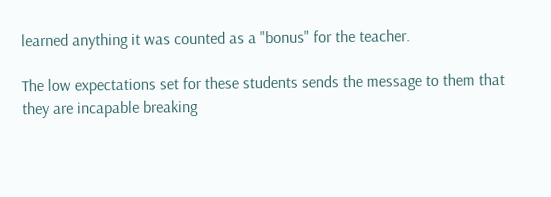learned anything it was counted as a "bonus" for the teacher.

The low expectations set for these students sends the message to them that they are incapable breaking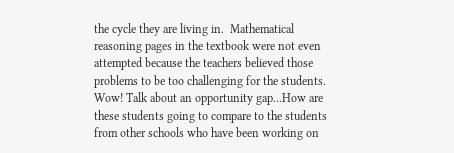the cycle they are living in.  Mathematical reasoning pages in the textbook were not even attempted because the teachers believed those problems to be too challenging for the students.  Wow! Talk about an opportunity gap...How are these students going to compare to the students from other schools who have been working on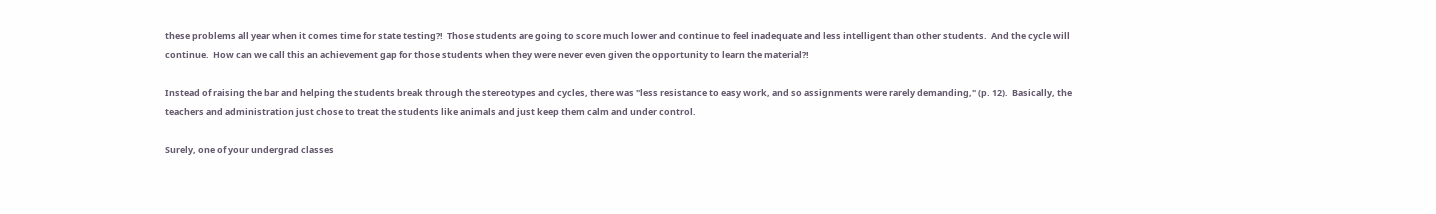these problems all year when it comes time for state testing?!  Those students are going to score much lower and continue to feel inadequate and less intelligent than other students.  And the cycle will continue.  How can we call this an achievement gap for those students when they were never even given the opportunity to learn the material?!

Instead of raising the bar and helping the students break through the stereotypes and cycles, there was "less resistance to easy work, and so assignments were rarely demanding," (p. 12).  Basically, the teachers and administration just chose to treat the students like animals and just keep them calm and under control.

Surely, one of your undergrad classes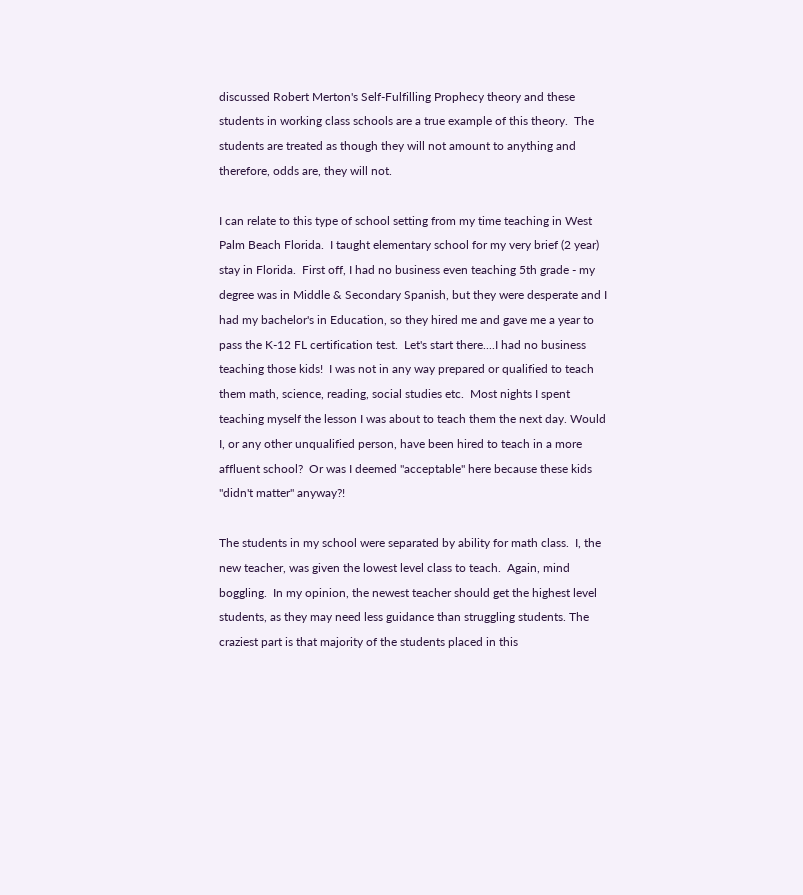discussed Robert Merton's Self-Fulfilling Prophecy theory and these students in working class schools are a true example of this theory.  The students are treated as though they will not amount to anything and therefore, odds are, they will not.

I can relate to this type of school setting from my time teaching in West Palm Beach Florida.  I taught elementary school for my very brief (2 year) stay in Florida.  First off, I had no business even teaching 5th grade - my degree was in Middle & Secondary Spanish, but they were desperate and I had my bachelor's in Education, so they hired me and gave me a year to pass the K-12 FL certification test.  Let's start there....I had no business teaching those kids!  I was not in any way prepared or qualified to teach them math, science, reading, social studies etc.  Most nights I spent teaching myself the lesson I was about to teach them the next day. Would I, or any other unqualified person, have been hired to teach in a more affluent school?  Or was I deemed "acceptable" here because these kids "didn't matter" anyway?!

The students in my school were separated by ability for math class.  I, the new teacher, was given the lowest level class to teach.  Again, mind boggling.  In my opinion, the newest teacher should get the highest level students, as they may need less guidance than struggling students. The craziest part is that majority of the students placed in this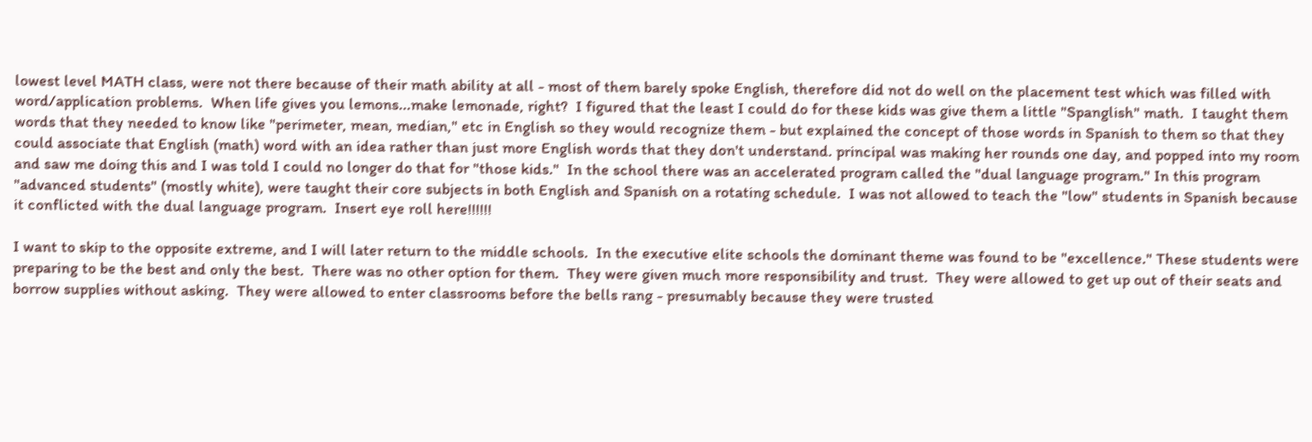lowest level MATH class, were not there because of their math ability at all - most of them barely spoke English, therefore did not do well on the placement test which was filled with word/application problems.  When life gives you lemons...make lemonade, right?  I figured that the least I could do for these kids was give them a little "Spanglish" math.  I taught them words that they needed to know like "perimeter, mean, median," etc in English so they would recognize them - but explained the concept of those words in Spanish to them so that they could associate that English (math) word with an idea rather than just more English words that they don't understand. principal was making her rounds one day, and popped into my room and saw me doing this and I was told I could no longer do that for "those kids."  In the school there was an accelerated program called the "dual language program." In this program "advanced students" (mostly white), were taught their core subjects in both English and Spanish on a rotating schedule.  I was not allowed to teach the "low" students in Spanish because it conflicted with the dual language program.  Insert eye roll here!!!!!!

I want to skip to the opposite extreme, and I will later return to the middle schools.  In the executive elite schools the dominant theme was found to be "excellence." These students were preparing to be the best and only the best.  There was no other option for them.  They were given much more responsibility and trust.  They were allowed to get up out of their seats and borrow supplies without asking.  They were allowed to enter classrooms before the bells rang - presumably because they were trusted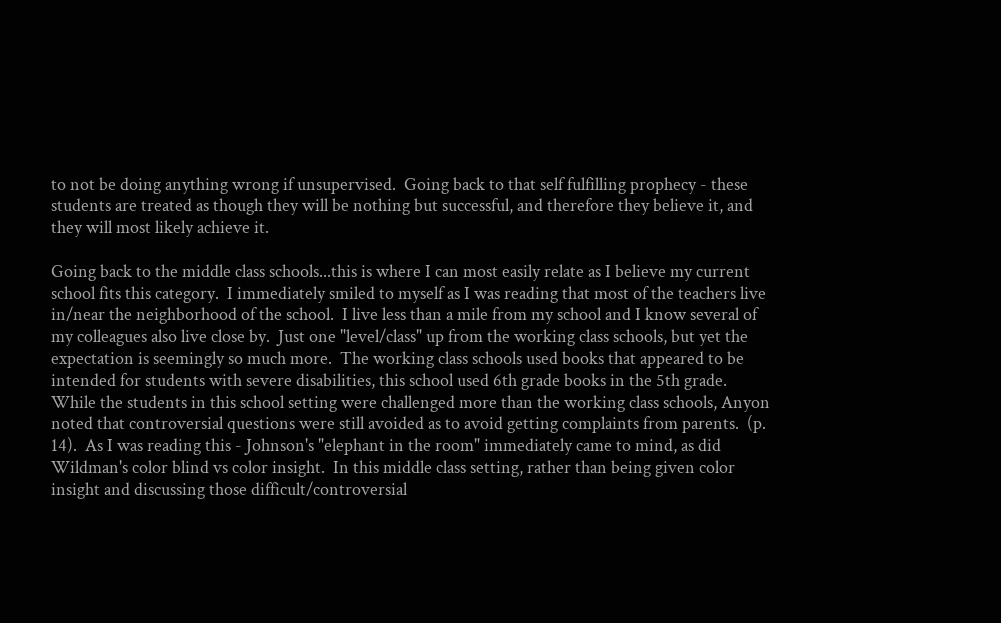to not be doing anything wrong if unsupervised.  Going back to that self fulfilling prophecy - these students are treated as though they will be nothing but successful, and therefore they believe it, and they will most likely achieve it.

Going back to the middle class schools...this is where I can most easily relate as I believe my current school fits this category.  I immediately smiled to myself as I was reading that most of the teachers live in/near the neighborhood of the school.  I live less than a mile from my school and I know several of my colleagues also live close by.  Just one "level/class" up from the working class schools, but yet the expectation is seemingly so much more.  The working class schools used books that appeared to be intended for students with severe disabilities, this school used 6th grade books in the 5th grade.  While the students in this school setting were challenged more than the working class schools, Anyon noted that controversial questions were still avoided as to avoid getting complaints from parents.  (p. 14).  As I was reading this - Johnson's "elephant in the room" immediately came to mind, as did Wildman's color blind vs color insight.  In this middle class setting, rather than being given color insight and discussing those difficult/controversial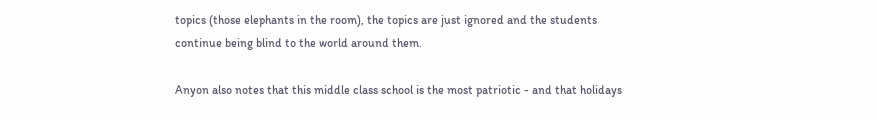topics (those elephants in the room), the topics are just ignored and the students continue being blind to the world around them.

Anyon also notes that this middle class school is the most patriotic - and that holidays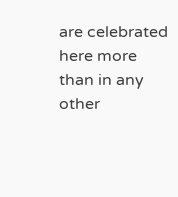are celebrated here more than in any other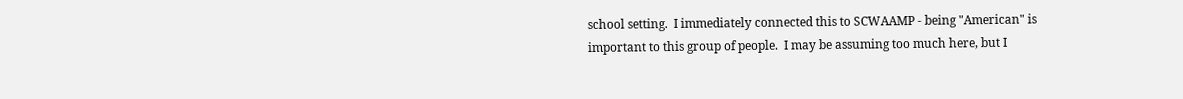school setting.  I immediately connected this to SCWAAMP - being "American" is important to this group of people.  I may be assuming too much here, but I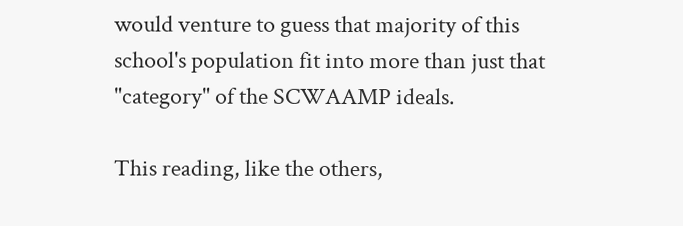would venture to guess that majority of this school's population fit into more than just that "category" of the SCWAAMP ideals.

This reading, like the others,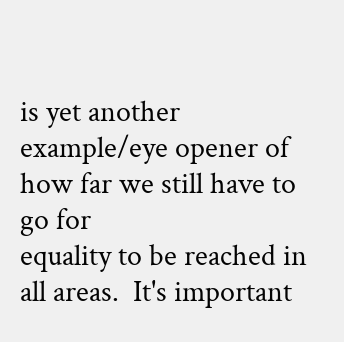is yet another example/eye opener of how far we still have to go for
equality to be reached in all areas.  It's important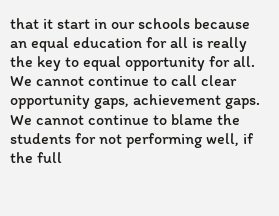that it start in our schools because an equal education for all is really the key to equal opportunity for all.  We cannot continue to call clear opportunity gaps, achievement gaps.  We cannot continue to blame the students for not performing well, if the full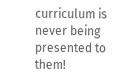curriculum is never being presented to them!